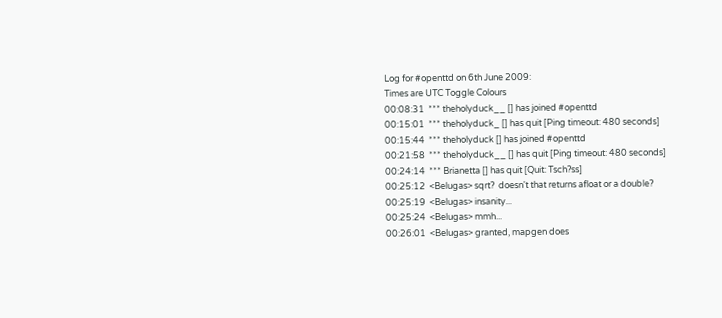Log for #openttd on 6th June 2009:
Times are UTC Toggle Colours
00:08:31  *** theholyduck__ [] has joined #openttd
00:15:01  *** theholyduck_ [] has quit [Ping timeout: 480 seconds]
00:15:44  *** theholyduck [] has joined #openttd
00:21:58  *** theholyduck__ [] has quit [Ping timeout: 480 seconds]
00:24:14  *** Brianetta [] has quit [Quit: Tsch?ss]
00:25:12  <Belugas> sqrt?  doesn't that returns afloat or a double?
00:25:19  <Belugas> insanity...
00:25:24  <Belugas> mmh...
00:26:01  <Belugas> granted, mapgen does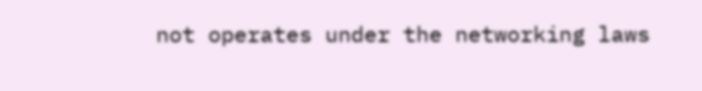not operates under the networking laws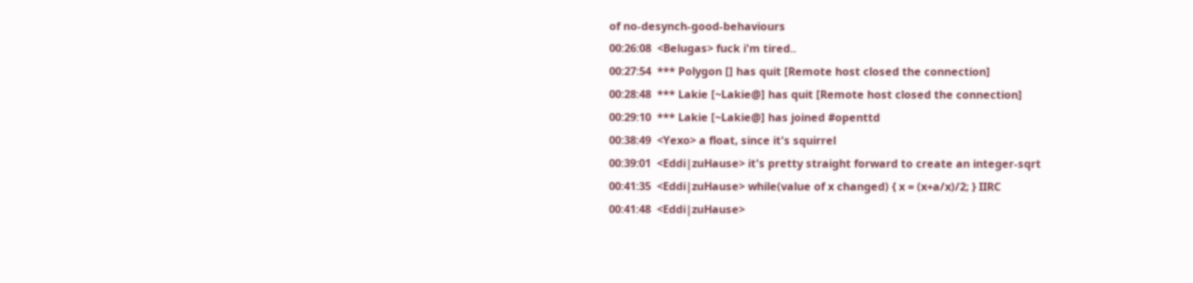of no-desynch-good-behaviours
00:26:08  <Belugas> fuck i'm tired..
00:27:54  *** Polygon [] has quit [Remote host closed the connection]
00:28:48  *** Lakie [~Lakie@] has quit [Remote host closed the connection]
00:29:10  *** Lakie [~Lakie@] has joined #openttd
00:38:49  <Yexo> a float, since it's squirrel
00:39:01  <Eddi|zuHause> it's pretty straight forward to create an integer-sqrt
00:41:35  <Eddi|zuHause> while(value of x changed) { x = (x+a/x)/2; } IIRC
00:41:48  <Eddi|zuHause>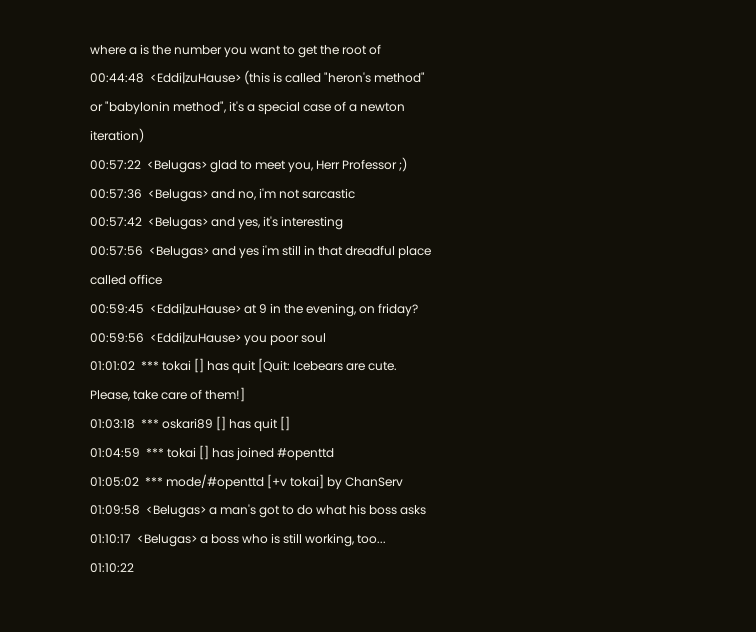where a is the number you want to get the root of
00:44:48  <Eddi|zuHause> (this is called "heron's method" or "babylonin method", it's a special case of a newton iteration)
00:57:22  <Belugas> glad to meet you, Herr Professor ;)
00:57:36  <Belugas> and no, i'm not sarcastic
00:57:42  <Belugas> and yes, it's interesting
00:57:56  <Belugas> and yes i'm still in that dreadful place called office
00:59:45  <Eddi|zuHause> at 9 in the evening, on friday?
00:59:56  <Eddi|zuHause> you poor soul
01:01:02  *** tokai [] has quit [Quit: Icebears are cute. Please, take care of them!]
01:03:18  *** oskari89 [] has quit []
01:04:59  *** tokai [] has joined #openttd
01:05:02  *** mode/#openttd [+v tokai] by ChanServ
01:09:58  <Belugas> a man's got to do what his boss asks
01:10:17  <Belugas> a boss who is still working, too...
01:10:22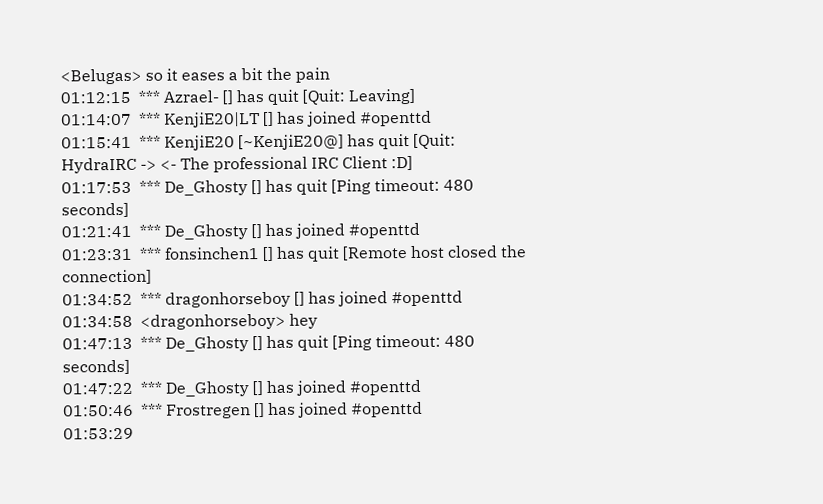<Belugas> so it eases a bit the pain
01:12:15  *** Azrael- [] has quit [Quit: Leaving]
01:14:07  *** KenjiE20|LT [] has joined #openttd
01:15:41  *** KenjiE20 [~KenjiE20@] has quit [Quit:  HydraIRC -> <- The professional IRC Client :D]
01:17:53  *** De_Ghosty [] has quit [Ping timeout: 480 seconds]
01:21:41  *** De_Ghosty [] has joined #openttd
01:23:31  *** fonsinchen1 [] has quit [Remote host closed the connection]
01:34:52  *** dragonhorseboy [] has joined #openttd
01:34:58  <dragonhorseboy> hey
01:47:13  *** De_Ghosty [] has quit [Ping timeout: 480 seconds]
01:47:22  *** De_Ghosty [] has joined #openttd
01:50:46  *** Frostregen [] has joined #openttd
01:53:29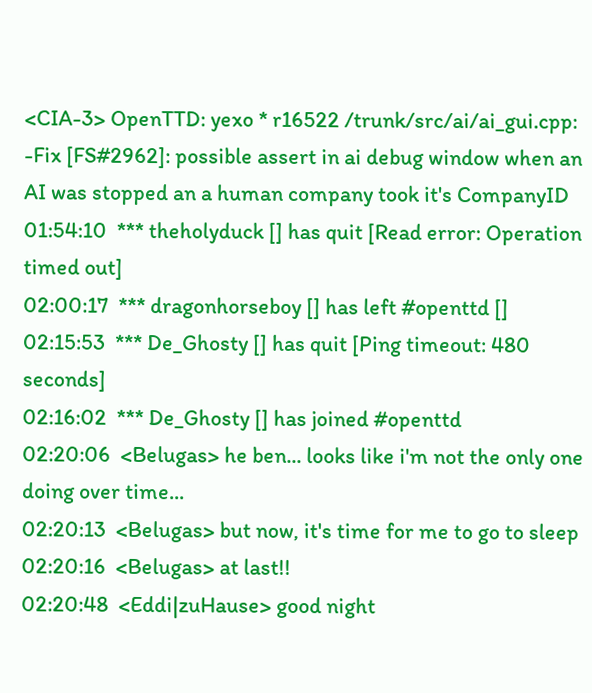<CIA-3> OpenTTD: yexo * r16522 /trunk/src/ai/ai_gui.cpp: -Fix [FS#2962]: possible assert in ai debug window when an AI was stopped an a human company took it's CompanyID
01:54:10  *** theholyduck [] has quit [Read error: Operation timed out]
02:00:17  *** dragonhorseboy [] has left #openttd []
02:15:53  *** De_Ghosty [] has quit [Ping timeout: 480 seconds]
02:16:02  *** De_Ghosty [] has joined #openttd
02:20:06  <Belugas> he ben... looks like i'm not the only one doing over time...
02:20:13  <Belugas> but now, it's time for me to go to sleep
02:20:16  <Belugas> at last!!
02:20:48  <Eddi|zuHause> good night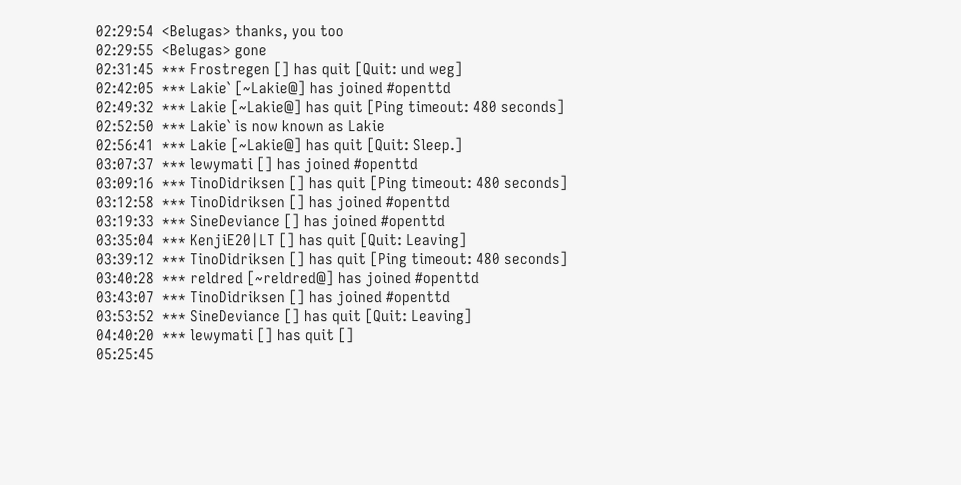02:29:54  <Belugas> thanks, you too
02:29:55  <Belugas> gone
02:31:45  *** Frostregen [] has quit [Quit: und weg]
02:42:05  *** Lakie` [~Lakie@] has joined #openttd
02:49:32  *** Lakie [~Lakie@] has quit [Ping timeout: 480 seconds]
02:52:50  *** Lakie` is now known as Lakie
02:56:41  *** Lakie [~Lakie@] has quit [Quit: Sleep.]
03:07:37  *** lewymati [] has joined #openttd
03:09:16  *** TinoDidriksen [] has quit [Ping timeout: 480 seconds]
03:12:58  *** TinoDidriksen [] has joined #openttd
03:19:33  *** SineDeviance [] has joined #openttd
03:35:04  *** KenjiE20|LT [] has quit [Quit: Leaving]
03:39:12  *** TinoDidriksen [] has quit [Ping timeout: 480 seconds]
03:40:28  *** reldred [~reldred@] has joined #openttd
03:43:07  *** TinoDidriksen [] has joined #openttd
03:53:52  *** SineDeviance [] has quit [Quit: Leaving]
04:40:20  *** lewymati [] has quit []
05:25:45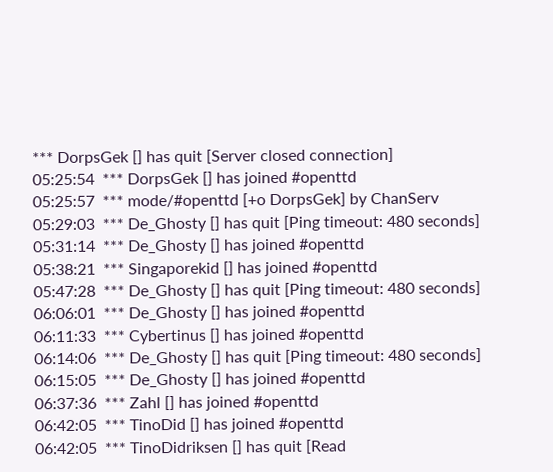*** DorpsGek [] has quit [Server closed connection]
05:25:54  *** DorpsGek [] has joined #openttd
05:25:57  *** mode/#openttd [+o DorpsGek] by ChanServ
05:29:03  *** De_Ghosty [] has quit [Ping timeout: 480 seconds]
05:31:14  *** De_Ghosty [] has joined #openttd
05:38:21  *** Singaporekid [] has joined #openttd
05:47:28  *** De_Ghosty [] has quit [Ping timeout: 480 seconds]
06:06:01  *** De_Ghosty [] has joined #openttd
06:11:33  *** Cybertinus [] has joined #openttd
06:14:06  *** De_Ghosty [] has quit [Ping timeout: 480 seconds]
06:15:05  *** De_Ghosty [] has joined #openttd
06:37:36  *** Zahl [] has joined #openttd
06:42:05  *** TinoDid [] has joined #openttd
06:42:05  *** TinoDidriksen [] has quit [Read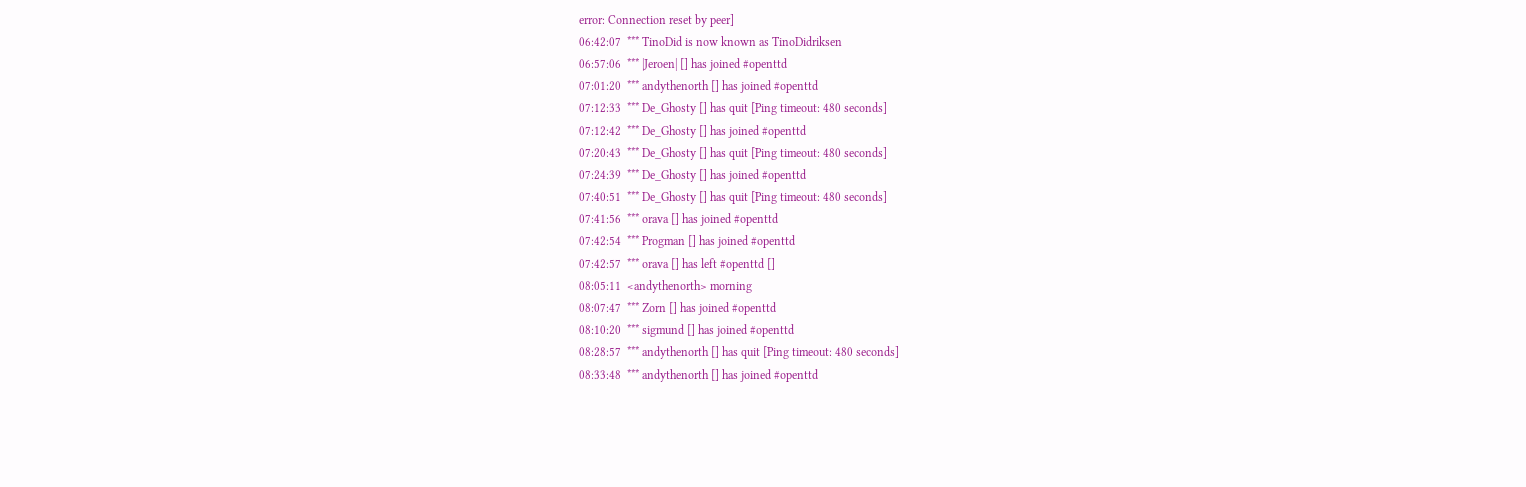error: Connection reset by peer]
06:42:07  *** TinoDid is now known as TinoDidriksen
06:57:06  *** |Jeroen| [] has joined #openttd
07:01:20  *** andythenorth [] has joined #openttd
07:12:33  *** De_Ghosty [] has quit [Ping timeout: 480 seconds]
07:12:42  *** De_Ghosty [] has joined #openttd
07:20:43  *** De_Ghosty [] has quit [Ping timeout: 480 seconds]
07:24:39  *** De_Ghosty [] has joined #openttd
07:40:51  *** De_Ghosty [] has quit [Ping timeout: 480 seconds]
07:41:56  *** orava [] has joined #openttd
07:42:54  *** Progman [] has joined #openttd
07:42:57  *** orava [] has left #openttd []
08:05:11  <andythenorth> morning
08:07:47  *** Zorn [] has joined #openttd
08:10:20  *** sigmund [] has joined #openttd
08:28:57  *** andythenorth [] has quit [Ping timeout: 480 seconds]
08:33:48  *** andythenorth [] has joined #openttd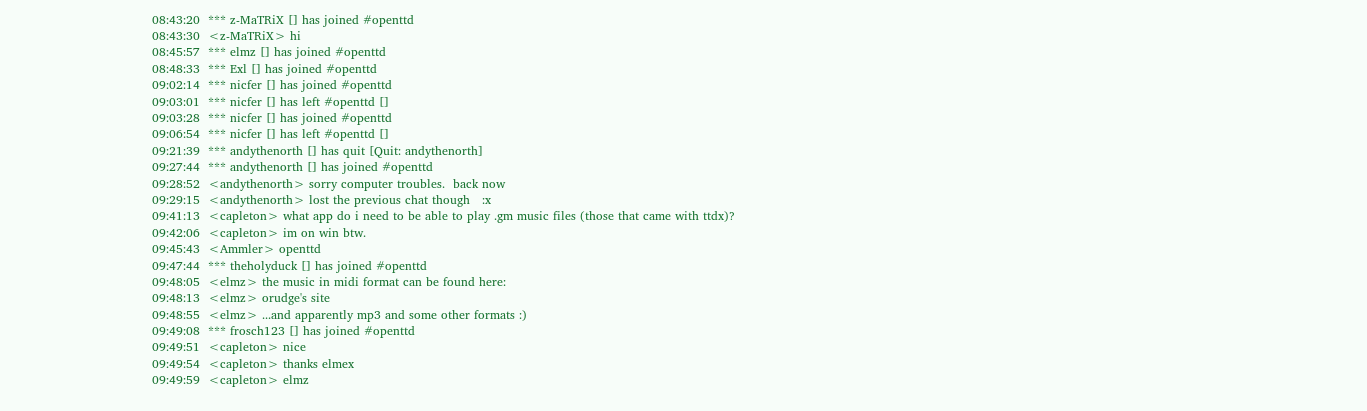08:43:20  *** z-MaTRiX [] has joined #openttd
08:43:30  <z-MaTRiX> hi
08:45:57  *** elmz [] has joined #openttd
08:48:33  *** Exl [] has joined #openttd
09:02:14  *** nicfer [] has joined #openttd
09:03:01  *** nicfer [] has left #openttd []
09:03:28  *** nicfer [] has joined #openttd
09:06:54  *** nicfer [] has left #openttd []
09:21:39  *** andythenorth [] has quit [Quit: andythenorth]
09:27:44  *** andythenorth [] has joined #openttd
09:28:52  <andythenorth> sorry computer troubles.  back now
09:29:15  <andythenorth> lost the previous chat though   :x
09:41:13  <capleton> what app do i need to be able to play .gm music files (those that came with ttdx)?
09:42:06  <capleton> im on win btw.
09:45:43  <Ammler> openttd
09:47:44  *** theholyduck [] has joined #openttd
09:48:05  <elmz> the music in midi format can be found here:
09:48:13  <elmz> orudge's site
09:48:55  <elmz> ...and apparently mp3 and some other formats :)
09:49:08  *** frosch123 [] has joined #openttd
09:49:51  <capleton> nice
09:49:54  <capleton> thanks elmex
09:49:59  <capleton> elmz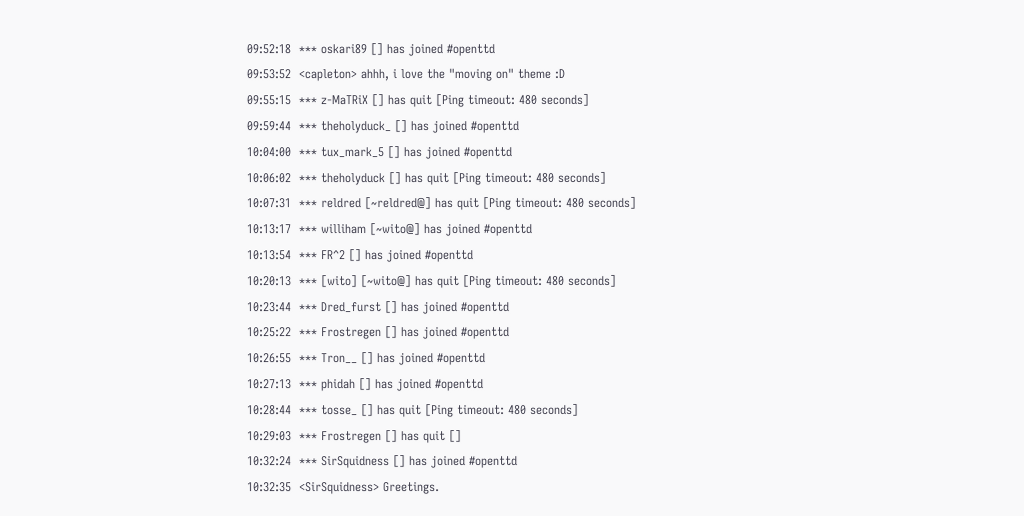09:52:18  *** oskari89 [] has joined #openttd
09:53:52  <capleton> ahhh, i love the "moving on" theme :D
09:55:15  *** z-MaTRiX [] has quit [Ping timeout: 480 seconds]
09:59:44  *** theholyduck_ [] has joined #openttd
10:04:00  *** tux_mark_5 [] has joined #openttd
10:06:02  *** theholyduck [] has quit [Ping timeout: 480 seconds]
10:07:31  *** reldred [~reldred@] has quit [Ping timeout: 480 seconds]
10:13:17  *** williham [~wito@] has joined #openttd
10:13:54  *** FR^2 [] has joined #openttd
10:20:13  *** [wito] [~wito@] has quit [Ping timeout: 480 seconds]
10:23:44  *** Dred_furst [] has joined #openttd
10:25:22  *** Frostregen [] has joined #openttd
10:26:55  *** Tron__ [] has joined #openttd
10:27:13  *** phidah [] has joined #openttd
10:28:44  *** tosse_ [] has quit [Ping timeout: 480 seconds]
10:29:03  *** Frostregen [] has quit []
10:32:24  *** SirSquidness [] has joined #openttd
10:32:35  <SirSquidness> Greetings.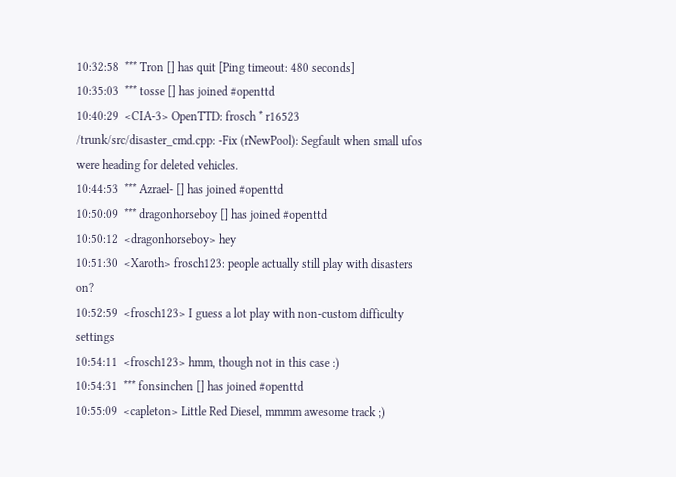10:32:58  *** Tron [] has quit [Ping timeout: 480 seconds]
10:35:03  *** tosse [] has joined #openttd
10:40:29  <CIA-3> OpenTTD: frosch * r16523 /trunk/src/disaster_cmd.cpp: -Fix (rNewPool): Segfault when small ufos were heading for deleted vehicles.
10:44:53  *** Azrael- [] has joined #openttd
10:50:09  *** dragonhorseboy [] has joined #openttd
10:50:12  <dragonhorseboy> hey
10:51:30  <Xaroth> frosch123: people actually still play with disasters on?
10:52:59  <frosch123> I guess a lot play with non-custom difficulty settings
10:54:11  <frosch123> hmm, though not in this case :)
10:54:31  *** fonsinchen [] has joined #openttd
10:55:09  <capleton> Little Red Diesel, mmmm awesome track ;)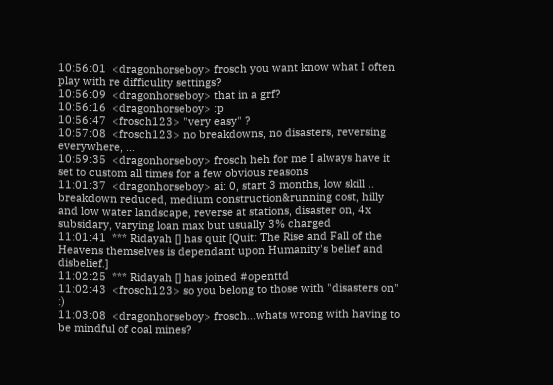10:56:01  <dragonhorseboy> frosch you want know what I often play with re difficulity settings?
10:56:09  <dragonhorseboy> that in a grf?
10:56:16  <dragonhorseboy> :p
10:56:47  <frosch123> "very easy" ?
10:57:08  <frosch123> no breakdowns, no disasters, reversing everywhere, ...
10:59:35  <dragonhorseboy> frosch heh for me I always have it set to custom all times for a few obvious reasons
11:01:37  <dragonhorseboy> ai: 0, start 3 months, low skill .. breakdown reduced, medium construction&running cost, hilly and low water landscape, reverse at stations, disaster on, 4x subsidary, varying loan max but usually 3% charged
11:01:41  *** Ridayah [] has quit [Quit: The Rise and Fall of the Heavens themselves is dependant upon Humanity's belief and disbelief.]
11:02:25  *** Ridayah [] has joined #openttd
11:02:43  <frosch123> so you belong to those with "disasters on" :)
11:03:08  <dragonhorseboy> frosch...whats wrong with having to be mindful of coal mines?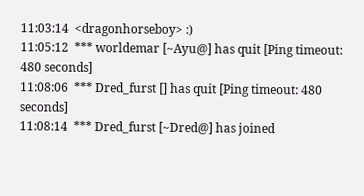11:03:14  <dragonhorseboy> :)
11:05:12  *** worldemar [~Ayu@] has quit [Ping timeout: 480 seconds]
11:08:06  *** Dred_furst [] has quit [Ping timeout: 480 seconds]
11:08:14  *** Dred_furst [~Dred@] has joined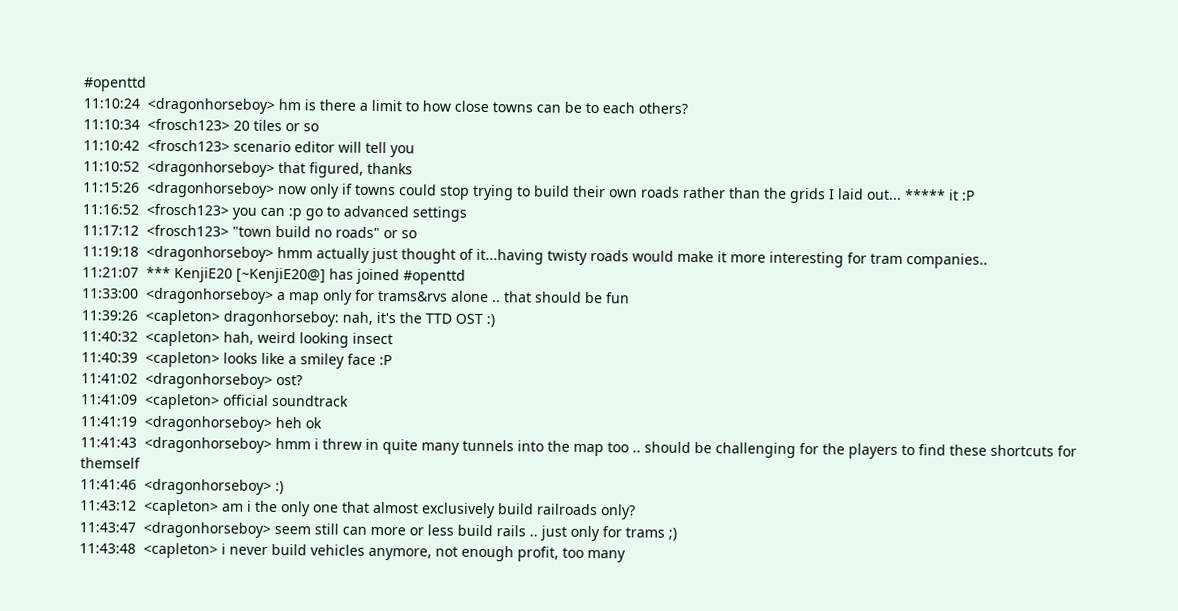#openttd
11:10:24  <dragonhorseboy> hm is there a limit to how close towns can be to each others?
11:10:34  <frosch123> 20 tiles or so
11:10:42  <frosch123> scenario editor will tell you
11:10:52  <dragonhorseboy> that figured, thanks
11:15:26  <dragonhorseboy> now only if towns could stop trying to build their own roads rather than the grids I laid out... ***** it :P
11:16:52  <frosch123> you can :p go to advanced settings
11:17:12  <frosch123> "town build no roads" or so
11:19:18  <dragonhorseboy> hmm actually just thought of it...having twisty roads would make it more interesting for tram companies..
11:21:07  *** KenjiE20 [~KenjiE20@] has joined #openttd
11:33:00  <dragonhorseboy> a map only for trams&rvs alone .. that should be fun
11:39:26  <capleton> dragonhorseboy: nah, it's the TTD OST :)
11:40:32  <capleton> hah, weird looking insect
11:40:39  <capleton> looks like a smiley face :P
11:41:02  <dragonhorseboy> ost?
11:41:09  <capleton> official soundtrack
11:41:19  <dragonhorseboy> heh ok
11:41:43  <dragonhorseboy> hmm i threw in quite many tunnels into the map too .. should be challenging for the players to find these shortcuts for themself
11:41:46  <dragonhorseboy> :)
11:43:12  <capleton> am i the only one that almost exclusively build railroads only?
11:43:47  <dragonhorseboy> seem still can more or less build rails .. just only for trams ;)
11:43:48  <capleton> i never build vehicles anymore, not enough profit, too many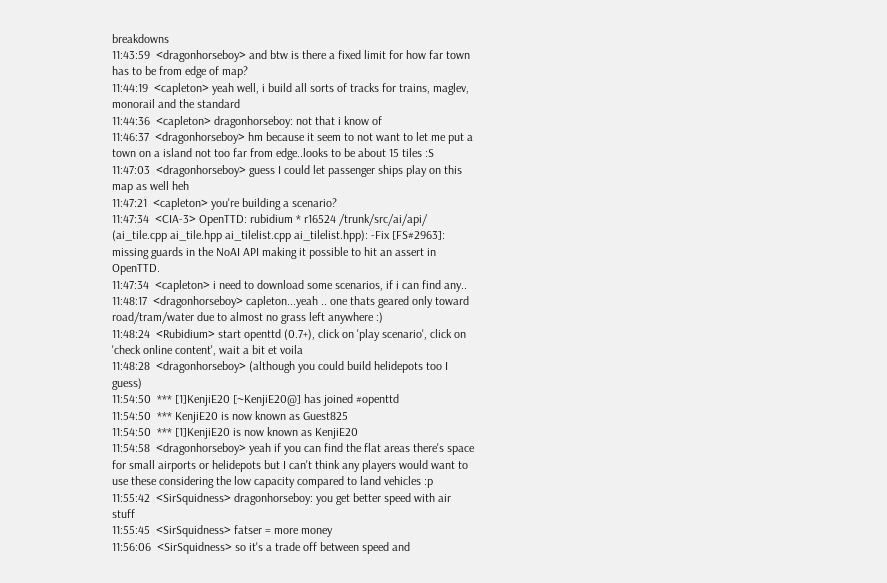breakdowns
11:43:59  <dragonhorseboy> and btw is there a fixed limit for how far town has to be from edge of map?
11:44:19  <capleton> yeah well, i build all sorts of tracks for trains, maglev, monorail and the standard
11:44:36  <capleton> dragonhorseboy: not that i know of
11:46:37  <dragonhorseboy> hm because it seem to not want to let me put a town on a island not too far from edge..looks to be about 15 tiles :S
11:47:03  <dragonhorseboy> guess I could let passenger ships play on this map as well heh
11:47:21  <capleton> you're building a scenario?
11:47:34  <CIA-3> OpenTTD: rubidium * r16524 /trunk/src/ai/api/ (ai_tile.cpp ai_tile.hpp ai_tilelist.cpp ai_tilelist.hpp): -Fix [FS#2963]: missing guards in the NoAI API making it possible to hit an assert in OpenTTD.
11:47:34  <capleton> i need to download some scenarios, if i can find any..
11:48:17  <dragonhorseboy> capleton...yeah .. one thats geared only toward road/tram/water due to almost no grass left anywhere :)
11:48:24  <Rubidium> start openttd (0.7+), click on 'play scenario', click on 'check online content', wait a bit et voila
11:48:28  <dragonhorseboy> (although you could build helidepots too I guess)
11:54:50  *** [1]KenjiE20 [~KenjiE20@] has joined #openttd
11:54:50  *** KenjiE20 is now known as Guest825
11:54:50  *** [1]KenjiE20 is now known as KenjiE20
11:54:58  <dragonhorseboy> yeah if you can find the flat areas there's space for small airports or helidepots but I can't think any players would want to use these considering the low capacity compared to land vehicles :p
11:55:42  <SirSquidness> dragonhorseboy: you get better speed with air stuff
11:55:45  <SirSquidness> fatser = more money
11:56:06  <SirSquidness> so it's a trade off between speed and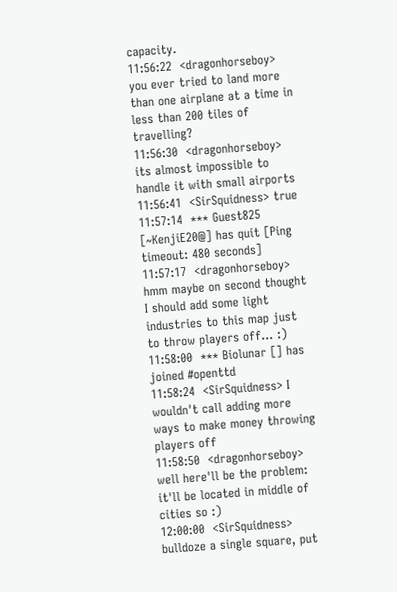capacity.
11:56:22  <dragonhorseboy> you ever tried to land more than one airplane at a time in less than 200 tiles of travelling?
11:56:30  <dragonhorseboy> its almost impossible to handle it with small airports
11:56:41  <SirSquidness> true
11:57:14  *** Guest825 [~KenjiE20@] has quit [Ping timeout: 480 seconds]
11:57:17  <dragonhorseboy> hmm maybe on second thought I should add some light industries to this map just to throw players off... :)
11:58:00  *** Biolunar [] has joined #openttd
11:58:24  <SirSquidness> I wouldn't call adding more ways to make money throwing players off
11:58:50  <dragonhorseboy> well here'll be the problem: it'll be located in middle of cities so :)
12:00:00  <SirSquidness> bulldoze a single square, put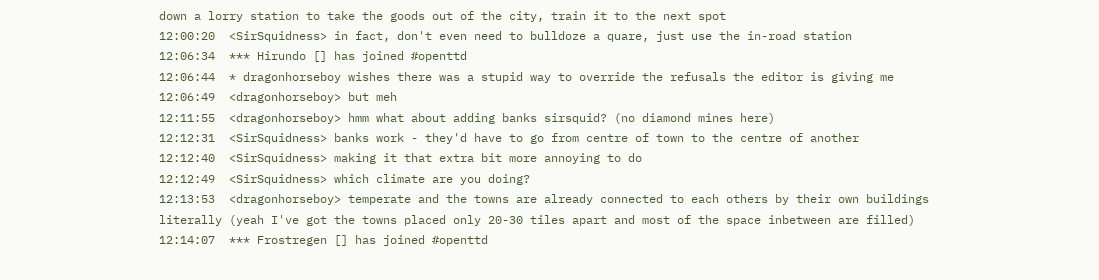down a lorry station to take the goods out of the city, train it to the next spot
12:00:20  <SirSquidness> in fact, don't even need to bulldoze a quare, just use the in-road station
12:06:34  *** Hirundo [] has joined #openttd
12:06:44  * dragonhorseboy wishes there was a stupid way to override the refusals the editor is giving me
12:06:49  <dragonhorseboy> but meh
12:11:55  <dragonhorseboy> hmm what about adding banks sirsquid? (no diamond mines here)
12:12:31  <SirSquidness> banks work - they'd have to go from centre of town to the centre of another
12:12:40  <SirSquidness> making it that extra bit more annoying to do
12:12:49  <SirSquidness> which climate are you doing?
12:13:53  <dragonhorseboy> temperate and the towns are already connected to each others by their own buildings literally (yeah I've got the towns placed only 20-30 tiles apart and most of the space inbetween are filled)
12:14:07  *** Frostregen [] has joined #openttd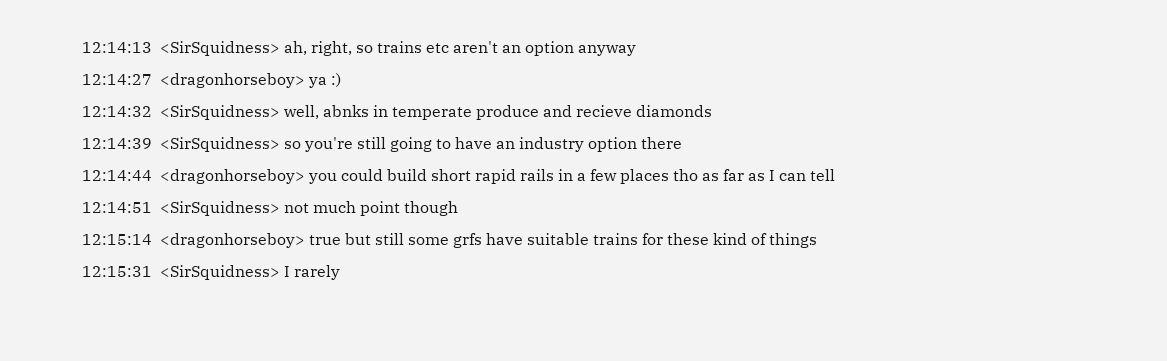12:14:13  <SirSquidness> ah, right, so trains etc aren't an option anyway
12:14:27  <dragonhorseboy> ya :)
12:14:32  <SirSquidness> well, abnks in temperate produce and recieve diamonds
12:14:39  <SirSquidness> so you're still going to have an industry option there
12:14:44  <dragonhorseboy> you could build short rapid rails in a few places tho as far as I can tell
12:14:51  <SirSquidness> not much point though
12:15:14  <dragonhorseboy> true but still some grfs have suitable trains for these kind of things
12:15:31  <SirSquidness> I rarely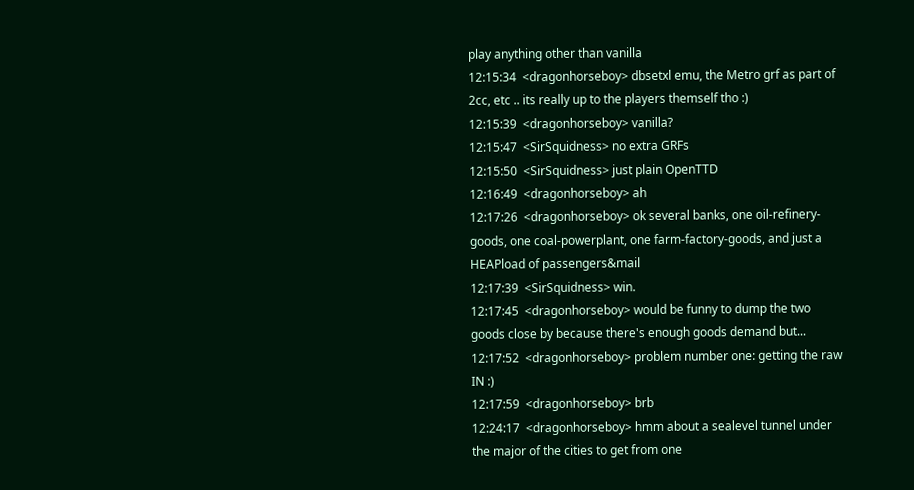play anything other than vanilla
12:15:34  <dragonhorseboy> dbsetxl emu, the Metro grf as part of 2cc, etc .. its really up to the players themself tho :)
12:15:39  <dragonhorseboy> vanilla?
12:15:47  <SirSquidness> no extra GRFs
12:15:50  <SirSquidness> just plain OpenTTD
12:16:49  <dragonhorseboy> ah
12:17:26  <dragonhorseboy> ok several banks, one oil-refinery-goods, one coal-powerplant, one farm-factory-goods, and just a HEAPload of passengers&mail
12:17:39  <SirSquidness> win.
12:17:45  <dragonhorseboy> would be funny to dump the two goods close by because there's enough goods demand but...
12:17:52  <dragonhorseboy> problem number one: getting the raw IN :)
12:17:59  <dragonhorseboy> brb
12:24:17  <dragonhorseboy> hmm about a sealevel tunnel under the major of the cities to get from one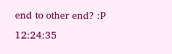end to other end? :P
12:24:35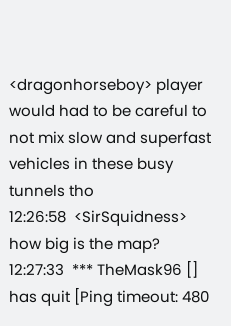<dragonhorseboy> player would had to be careful to not mix slow and superfast vehicles in these busy tunnels tho
12:26:58  <SirSquidness> how big is the map?
12:27:33  *** TheMask96 [] has quit [Ping timeout: 480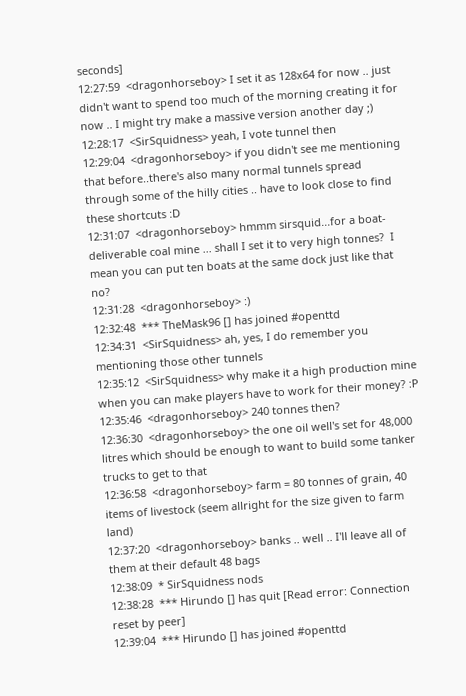seconds]
12:27:59  <dragonhorseboy> I set it as 128x64 for now .. just didn't want to spend too much of the morning creating it for now .. I might try make a massive version another day ;)
12:28:17  <SirSquidness> yeah, I vote tunnel then
12:29:04  <dragonhorseboy> if you didn't see me mentioning that before..there's also many normal tunnels spread through some of the hilly cities .. have to look close to find these shortcuts :D
12:31:07  <dragonhorseboy> hmmm sirsquid...for a boat-deliverable coal mine ... shall I set it to very high tonnes?  I mean you can put ten boats at the same dock just like that no?
12:31:28  <dragonhorseboy> :)
12:32:48  *** TheMask96 [] has joined #openttd
12:34:31  <SirSquidness> ah, yes, I do remember you mentioning those other tunnels
12:35:12  <SirSquidness> why make it a high production mine when you can make players have to work for their money? :P
12:35:46  <dragonhorseboy> 240 tonnes then?
12:36:30  <dragonhorseboy> the one oil well's set for 48,000 litres which should be enough to want to build some tanker trucks to get to that
12:36:58  <dragonhorseboy> farm = 80 tonnes of grain, 40 items of livestock (seem allright for the size given to farm land)
12:37:20  <dragonhorseboy> banks .. well .. I'll leave all of them at their default 48 bags
12:38:09  * SirSquidness nods
12:38:28  *** Hirundo [] has quit [Read error: Connection reset by peer]
12:39:04  *** Hirundo [] has joined #openttd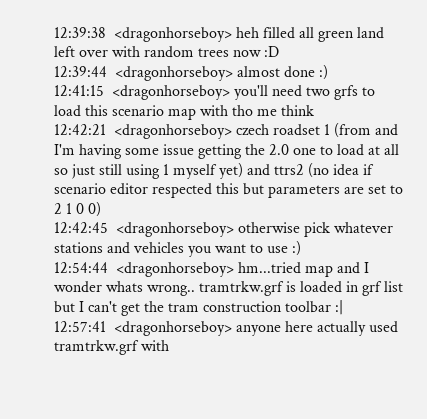12:39:38  <dragonhorseboy> heh filled all green land left over with random trees now :D
12:39:44  <dragonhorseboy> almost done :)
12:41:15  <dragonhorseboy> you'll need two grfs to load this scenario map with tho me think
12:42:21  <dragonhorseboy> czech roadset 1 (from and I'm having some issue getting the 2.0 one to load at all so just still using 1 myself yet) and ttrs2 (no idea if scenario editor respected this but parameters are set to 2 1 0 0)
12:42:45  <dragonhorseboy> otherwise pick whatever stations and vehicles you want to use :)
12:54:44  <dragonhorseboy> hm...tried map and I wonder whats wrong.. tramtrkw.grf is loaded in grf list but I can't get the tram construction toolbar :|
12:57:41  <dragonhorseboy> anyone here actually used tramtrkw.grf with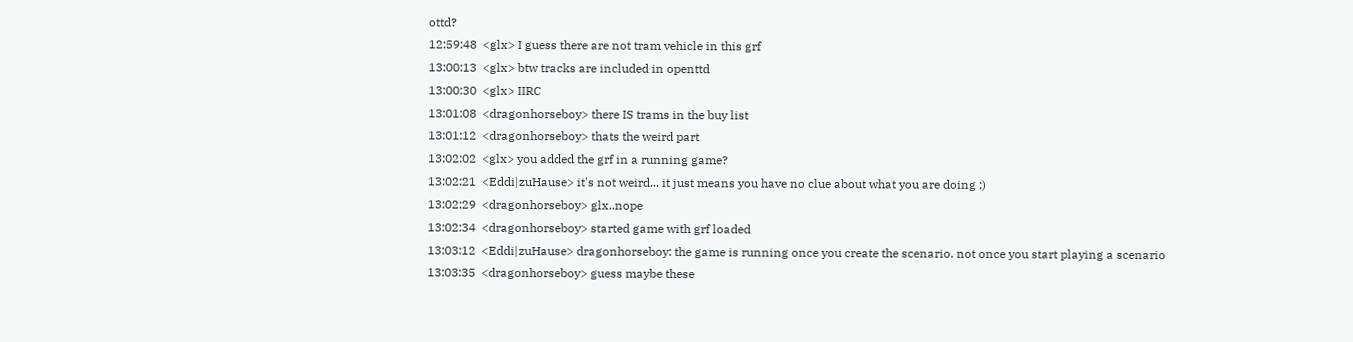ottd?
12:59:48  <glx> I guess there are not tram vehicle in this grf
13:00:13  <glx> btw tracks are included in openttd
13:00:30  <glx> IIRC
13:01:08  <dragonhorseboy> there IS trams in the buy list
13:01:12  <dragonhorseboy> thats the weird part
13:02:02  <glx> you added the grf in a running game?
13:02:21  <Eddi|zuHause> it's not weird... it just means you have no clue about what you are doing ;)
13:02:29  <dragonhorseboy> glx..nope
13:02:34  <dragonhorseboy> started game with grf loaded
13:03:12  <Eddi|zuHause> dragonhorseboy: the game is running once you create the scenario. not once you start playing a scenario
13:03:35  <dragonhorseboy> guess maybe these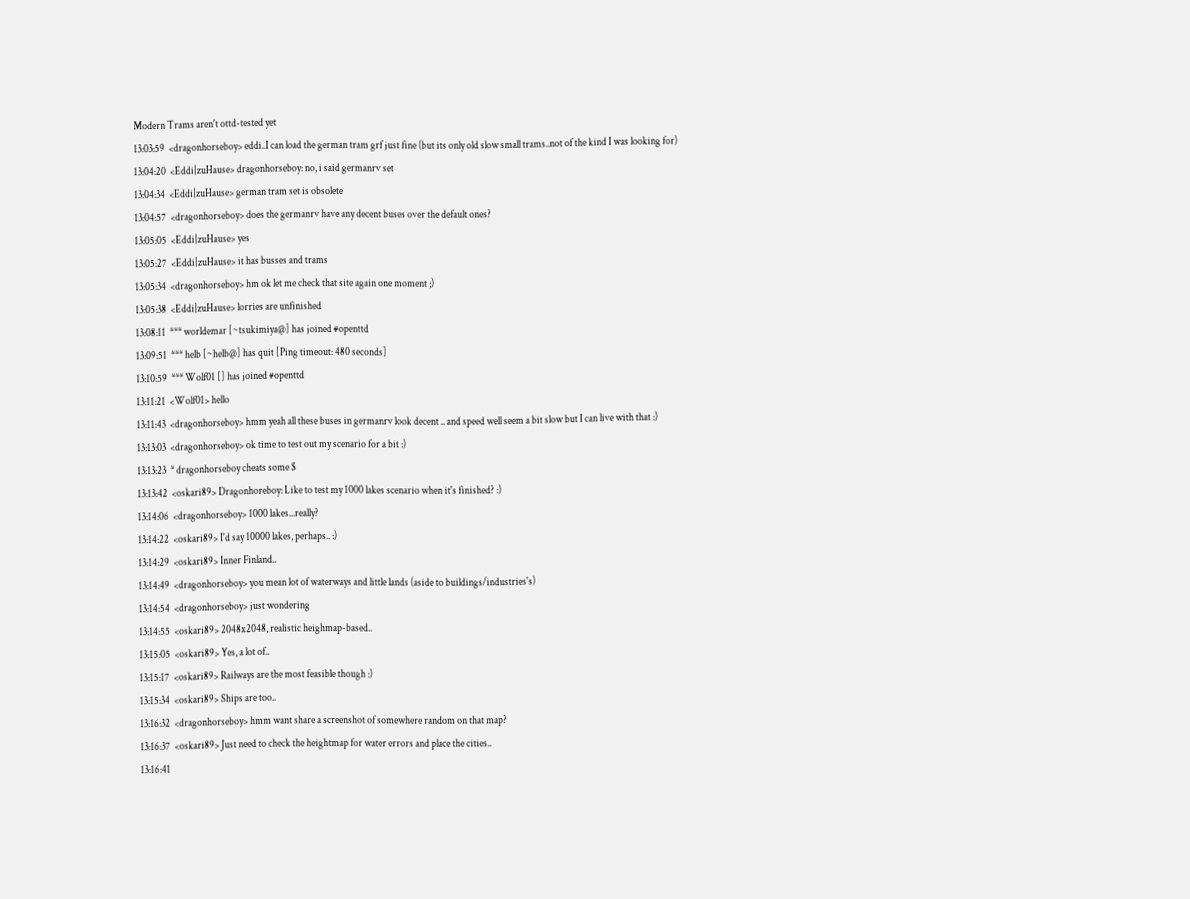Modern Trams aren't ottd-tested yet
13:03:59  <dragonhorseboy> eddi..I can load the german tram grf just fine (but its only old slow small trams..not of the kind I was looking for)
13:04:20  <Eddi|zuHause> dragonhorseboy: no, i said germanrv set
13:04:34  <Eddi|zuHause> german tram set is obsolete
13:04:57  <dragonhorseboy> does the germanrv have any decent buses over the default ones?
13:05:05  <Eddi|zuHause> yes
13:05:27  <Eddi|zuHause> it has busses and trams
13:05:34  <dragonhorseboy> hm ok let me check that site again one moment ;)
13:05:38  <Eddi|zuHause> lorries are unfinished
13:08:11  *** worldemar [~tsukimiya@] has joined #openttd
13:09:51  *** helb [~helb@] has quit [Ping timeout: 480 seconds]
13:10:59  *** Wolf01 [] has joined #openttd
13:11:21  <Wolf01> hello
13:11:43  <dragonhorseboy> hmm yeah all these buses in germanrv look decent .. and speed well seem a bit slow but I can live with that :)
13:13:03  <dragonhorseboy> ok time to test out my scenario for a bit :)
13:13:23  * dragonhorseboy cheats some $
13:13:42  <oskari89> Dragonhoreboy: Like to test my 1000 lakes scenario when it's finished? :)
13:14:06  <dragonhorseboy> 1000 lakes...really?
13:14:22  <oskari89> I'd say 10000 lakes, perhaps.. :)
13:14:29  <oskari89> Inner Finland..
13:14:49  <dragonhorseboy> you mean lot of waterways and little lands (aside to buildings/industries's)
13:14:54  <dragonhorseboy> just wondering
13:14:55  <oskari89> 2048x2048, realistic heighmap-based..
13:15:05  <oskari89> Yes, a lot of..
13:15:17  <oskari89> Railways are the most feasible though :)
13:15:34  <oskari89> Ships are too..
13:16:32  <dragonhorseboy> hmm want share a screenshot of somewhere random on that map?
13:16:37  <oskari89> Just need to check the heightmap for water errors and place the cities..
13:16:41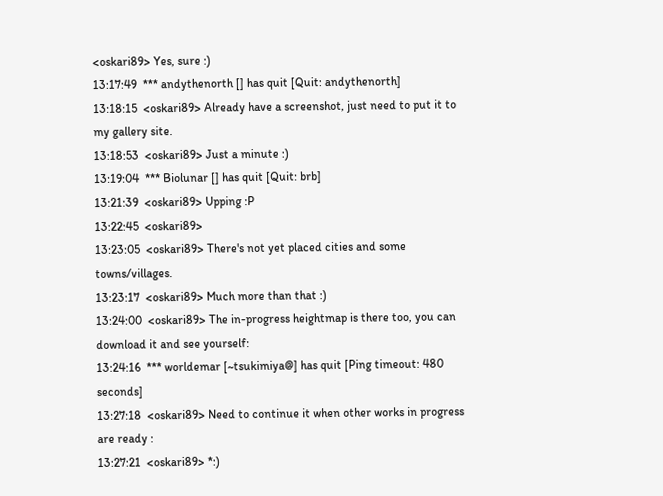<oskari89> Yes, sure :)
13:17:49  *** andythenorth [] has quit [Quit: andythenorth]
13:18:15  <oskari89> Already have a screenshot, just need to put it to my gallery site.
13:18:53  <oskari89> Just a minute :)
13:19:04  *** Biolunar [] has quit [Quit: brb]
13:21:39  <oskari89> Upping :P
13:22:45  <oskari89>
13:23:05  <oskari89> There's not yet placed cities and some towns/villages.
13:23:17  <oskari89> Much more than that :)
13:24:00  <oskari89> The in-progress heightmap is there too, you can download it and see yourself:
13:24:16  *** worldemar [~tsukimiya@] has quit [Ping timeout: 480 seconds]
13:27:18  <oskari89> Need to continue it when other works in progress are ready :
13:27:21  <oskari89> *:)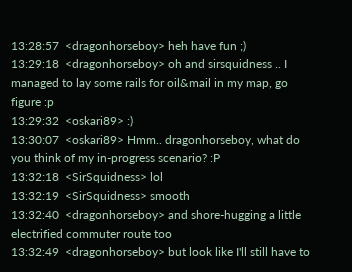13:28:57  <dragonhorseboy> heh have fun ;)
13:29:18  <dragonhorseboy> oh and sirsquidness .. I managed to lay some rails for oil&mail in my map, go figure :p
13:29:32  <oskari89> :)
13:30:07  <oskari89> Hmm.. dragonhorseboy, what do you think of my in-progress scenario? :P
13:32:18  <SirSquidness> lol
13:32:19  <SirSquidness> smooth
13:32:40  <dragonhorseboy> and shore-hugging a little electrified commuter route too
13:32:49  <dragonhorseboy> but look like I'll still have to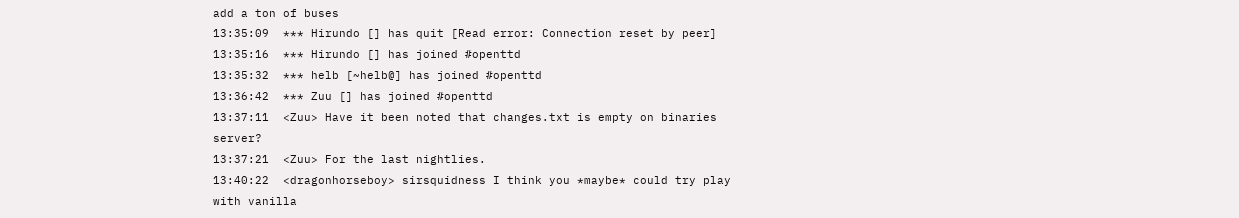add a ton of buses
13:35:09  *** Hirundo [] has quit [Read error: Connection reset by peer]
13:35:16  *** Hirundo [] has joined #openttd
13:35:32  *** helb [~helb@] has joined #openttd
13:36:42  *** Zuu [] has joined #openttd
13:37:11  <Zuu> Have it been noted that changes.txt is empty on binaries server?
13:37:21  <Zuu> For the last nightlies.
13:40:22  <dragonhorseboy> sirsquidness I think you *maybe* could try play with vanilla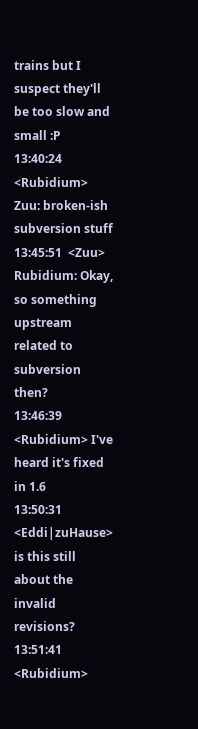trains but I suspect they'll be too slow and small :P
13:40:24  <Rubidium> Zuu: broken-ish subversion stuff
13:45:51  <Zuu> Rubidium: Okay, so something upstream related to subversion then?
13:46:39  <Rubidium> I've heard it's fixed in 1.6
13:50:31  <Eddi|zuHause> is this still about the invalid revisions?
13:51:41  <Rubidium>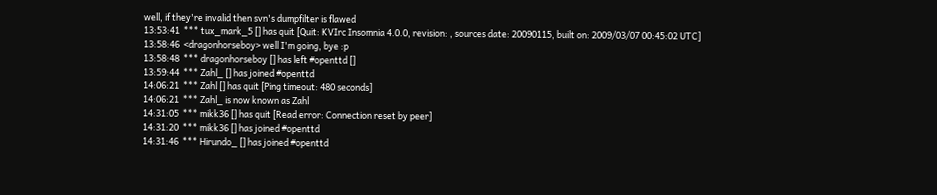well, if they're invalid then svn's dumpfilter is flawed
13:53:41  *** tux_mark_5 [] has quit [Quit: KVIrc Insomnia 4.0.0, revision: , sources date: 20090115, built on: 2009/03/07 00:45:02 UTC]
13:58:46  <dragonhorseboy> well I'm going, bye :p
13:58:48  *** dragonhorseboy [] has left #openttd []
13:59:44  *** Zahl_ [] has joined #openttd
14:06:21  *** Zahl [] has quit [Ping timeout: 480 seconds]
14:06:21  *** Zahl_ is now known as Zahl
14:31:05  *** mikk36 [] has quit [Read error: Connection reset by peer]
14:31:20  *** mikk36 [] has joined #openttd
14:31:46  *** Hirundo_ [] has joined #openttd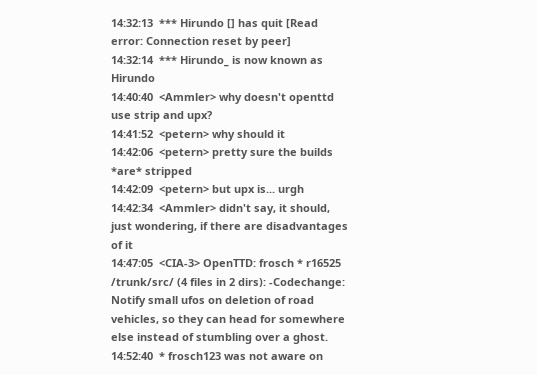14:32:13  *** Hirundo [] has quit [Read error: Connection reset by peer]
14:32:14  *** Hirundo_ is now known as Hirundo
14:40:40  <Ammler> why doesn't openttd use strip and upx?
14:41:52  <petern> why should it
14:42:06  <petern> pretty sure the builds *are* stripped
14:42:09  <petern> but upx is... urgh
14:42:34  <Ammler> didn't say, it should, just wondering, if there are disadvantages of it
14:47:05  <CIA-3> OpenTTD: frosch * r16525 /trunk/src/ (4 files in 2 dirs): -Codechange: Notify small ufos on deletion of road vehicles, so they can head for somewhere else instead of stumbling over a ghost.
14:52:40  * frosch123 was not aware on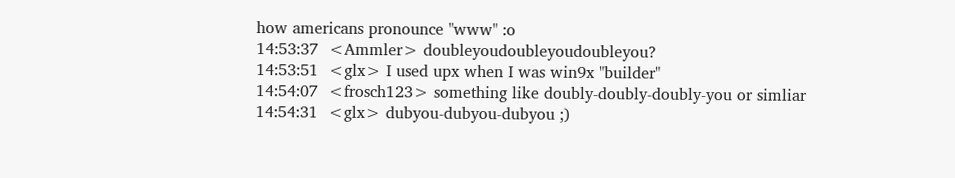how americans pronounce "www" :o
14:53:37  <Ammler> doubleyoudoubleyoudoubleyou?
14:53:51  <glx> I used upx when I was win9x "builder"
14:54:07  <frosch123> something like doubly-doubly-doubly-you or simliar
14:54:31  <glx> dubyou-dubyou-dubyou ;)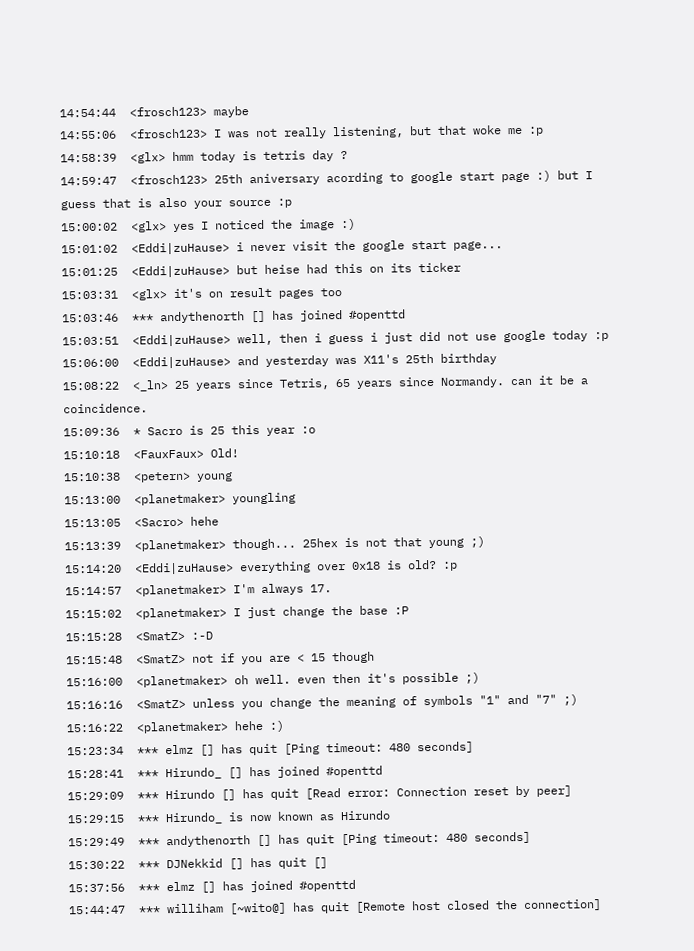14:54:44  <frosch123> maybe
14:55:06  <frosch123> I was not really listening, but that woke me :p
14:58:39  <glx> hmm today is tetris day ?
14:59:47  <frosch123> 25th aniversary acording to google start page :) but I guess that is also your source :p
15:00:02  <glx> yes I noticed the image :)
15:01:02  <Eddi|zuHause> i never visit the google start page...
15:01:25  <Eddi|zuHause> but heise had this on its ticker
15:03:31  <glx> it's on result pages too
15:03:46  *** andythenorth [] has joined #openttd
15:03:51  <Eddi|zuHause> well, then i guess i just did not use google today :p
15:06:00  <Eddi|zuHause> and yesterday was X11's 25th birthday
15:08:22  <_ln> 25 years since Tetris, 65 years since Normandy. can it be a coincidence.
15:09:36  * Sacro is 25 this year :o
15:10:18  <FauxFaux> Old!
15:10:38  <petern> young
15:13:00  <planetmaker> youngling
15:13:05  <Sacro> hehe
15:13:39  <planetmaker> though... 25hex is not that young ;)
15:14:20  <Eddi|zuHause> everything over 0x18 is old? :p
15:14:57  <planetmaker> I'm always 17.
15:15:02  <planetmaker> I just change the base :P
15:15:28  <SmatZ> :-D
15:15:48  <SmatZ> not if you are < 15 though
15:16:00  <planetmaker> oh well. even then it's possible ;)
15:16:16  <SmatZ> unless you change the meaning of symbols "1" and "7" ;)
15:16:22  <planetmaker> hehe :)
15:23:34  *** elmz [] has quit [Ping timeout: 480 seconds]
15:28:41  *** Hirundo_ [] has joined #openttd
15:29:09  *** Hirundo [] has quit [Read error: Connection reset by peer]
15:29:15  *** Hirundo_ is now known as Hirundo
15:29:49  *** andythenorth [] has quit [Ping timeout: 480 seconds]
15:30:22  *** DJNekkid [] has quit []
15:37:56  *** elmz [] has joined #openttd
15:44:47  *** williham [~wito@] has quit [Remote host closed the connection]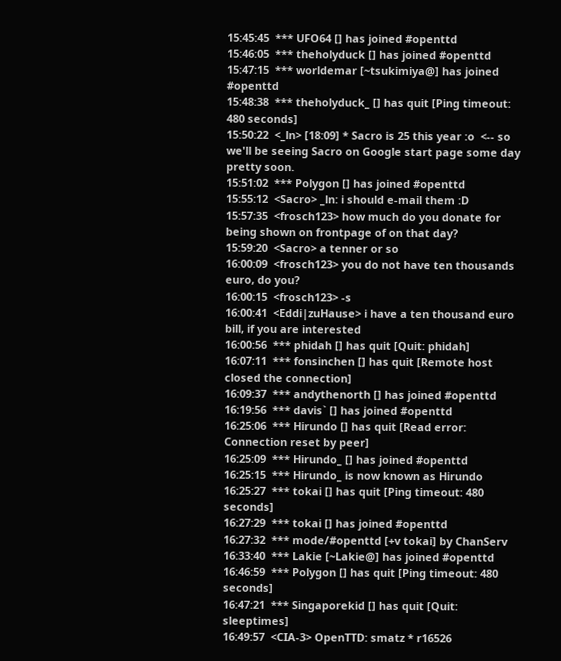15:45:45  *** UFO64 [] has joined #openttd
15:46:05  *** theholyduck [] has joined #openttd
15:47:15  *** worldemar [~tsukimiya@] has joined #openttd
15:48:38  *** theholyduck_ [] has quit [Ping timeout: 480 seconds]
15:50:22  <_ln> [18:09] * Sacro is 25 this year :o  <-- so we'll be seeing Sacro on Google start page some day pretty soon.
15:51:02  *** Polygon [] has joined #openttd
15:55:12  <Sacro> _ln: i should e-mail them :D
15:57:35  <frosch123> how much do you donate for being shown on frontpage of on that day?
15:59:20  <Sacro> a tenner or so
16:00:09  <frosch123> you do not have ten thousands euro, do you?
16:00:15  <frosch123> -s
16:00:41  <Eddi|zuHause> i have a ten thousand euro bill, if you are interested
16:00:56  *** phidah [] has quit [Quit: phidah]
16:07:11  *** fonsinchen [] has quit [Remote host closed the connection]
16:09:37  *** andythenorth [] has joined #openttd
16:19:56  *** davis` [] has joined #openttd
16:25:06  *** Hirundo [] has quit [Read error: Connection reset by peer]
16:25:09  *** Hirundo_ [] has joined #openttd
16:25:15  *** Hirundo_ is now known as Hirundo
16:25:27  *** tokai [] has quit [Ping timeout: 480 seconds]
16:27:29  *** tokai [] has joined #openttd
16:27:32  *** mode/#openttd [+v tokai] by ChanServ
16:33:40  *** Lakie [~Lakie@] has joined #openttd
16:46:59  *** Polygon [] has quit [Ping timeout: 480 seconds]
16:47:21  *** Singaporekid [] has quit [Quit: sleeptimes]
16:49:57  <CIA-3> OpenTTD: smatz * r16526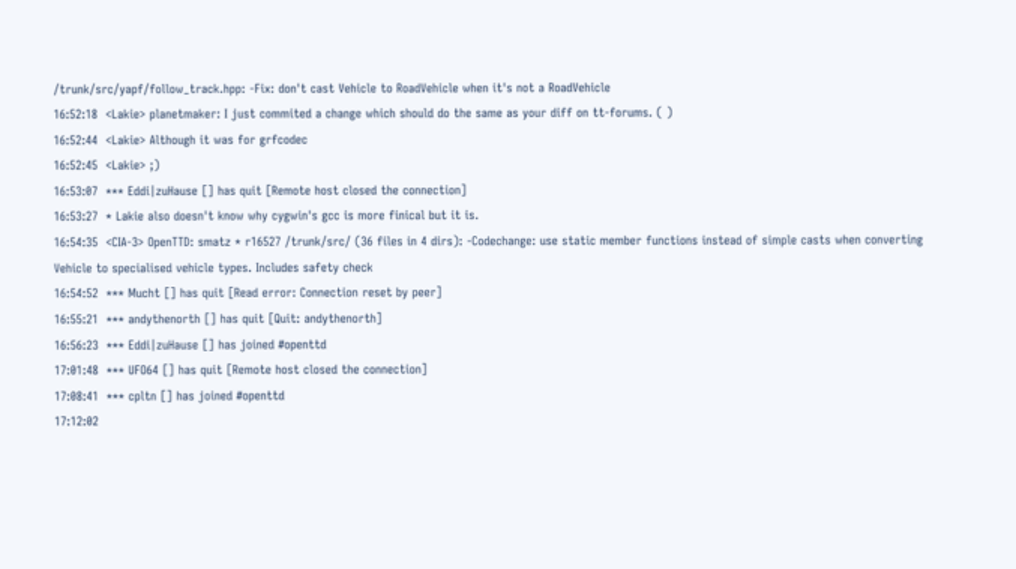/trunk/src/yapf/follow_track.hpp: -Fix: don't cast Vehicle to RoadVehicle when it's not a RoadVehicle
16:52:18  <Lakie> planetmaker: I just commited a change which should do the same as your diff on tt-forums. ( )
16:52:44  <Lakie> Although it was for grfcodec
16:52:45  <Lakie> ;)
16:53:07  *** Eddi|zuHause [] has quit [Remote host closed the connection]
16:53:27  * Lakie also doesn't know why cygwin's gcc is more finical but it is.
16:54:35  <CIA-3> OpenTTD: smatz * r16527 /trunk/src/ (36 files in 4 dirs): -Codechange: use static member functions instead of simple casts when converting Vehicle to specialised vehicle types. Includes safety check
16:54:52  *** Mucht [] has quit [Read error: Connection reset by peer]
16:55:21  *** andythenorth [] has quit [Quit: andythenorth]
16:56:23  *** Eddi|zuHause [] has joined #openttd
17:01:48  *** UFO64 [] has quit [Remote host closed the connection]
17:08:41  *** cpltn [] has joined #openttd
17:12:02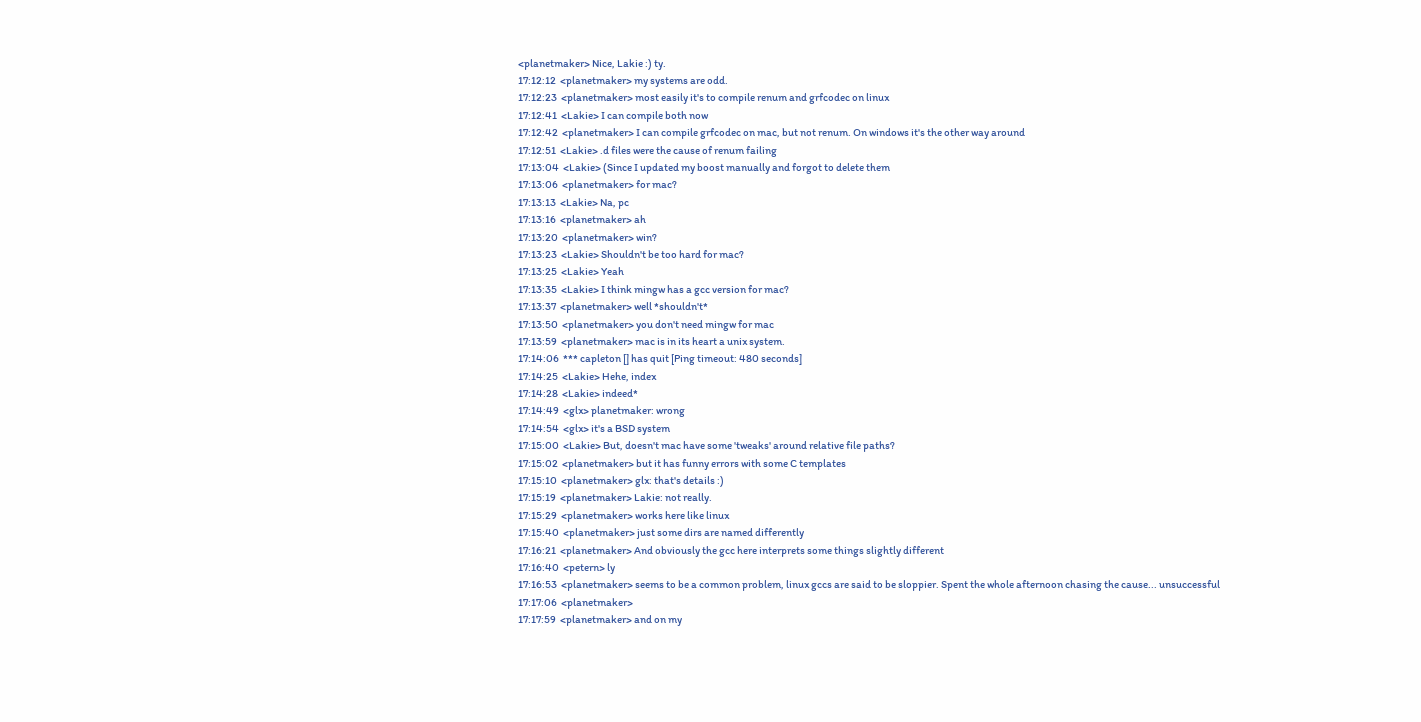<planetmaker> Nice, Lakie :) ty.
17:12:12  <planetmaker> my systems are odd.
17:12:23  <planetmaker> most easily it's to compile renum and grfcodec on linux
17:12:41  <Lakie> I can compile both now
17:12:42  <planetmaker> I can compile grfcodec on mac, but not renum. On windows it's the other way around
17:12:51  <Lakie> .d files were the cause of renum failing
17:13:04  <Lakie> (Since I updated my boost manually and forgot to delete them
17:13:06  <planetmaker> for mac?
17:13:13  <Lakie> Na, pc
17:13:16  <planetmaker> ah
17:13:20  <planetmaker> win?
17:13:23  <Lakie> Shouldn't be too hard for mac?
17:13:25  <Lakie> Yeah
17:13:35  <Lakie> I think mingw has a gcc version for mac?
17:13:37  <planetmaker> well *shouldn't*
17:13:50  <planetmaker> you don't need mingw for mac
17:13:59  <planetmaker> mac is in its heart a unix system.
17:14:06  *** capleton [] has quit [Ping timeout: 480 seconds]
17:14:25  <Lakie> Hehe, index
17:14:28  <Lakie> indeed*
17:14:49  <glx> planetmaker: wrong
17:14:54  <glx> it's a BSD system
17:15:00  <Lakie> But, doesn't mac have some 'tweaks' around relative file paths?
17:15:02  <planetmaker> but it has funny errors with some C templates
17:15:10  <planetmaker> glx: that's details :)
17:15:19  <planetmaker> Lakie: not really.
17:15:29  <planetmaker> works here like linux
17:15:40  <planetmaker> just some dirs are named differently
17:16:21  <planetmaker> And obviously the gcc here interprets some things slightly different
17:16:40  <petern> ly
17:16:53  <planetmaker> seems to be a common problem, linux gccs are said to be sloppier. Spent the whole afternoon chasing the cause... unsuccessful
17:17:06  <planetmaker>
17:17:59  <planetmaker> and on my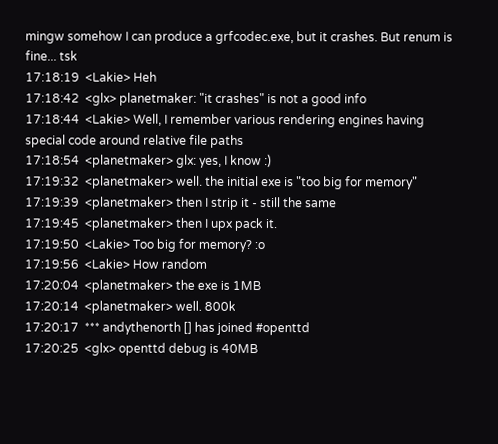mingw somehow I can produce a grfcodec.exe, but it crashes. But renum is fine... tsk
17:18:19  <Lakie> Heh
17:18:42  <glx> planetmaker: "it crashes" is not a good info
17:18:44  <Lakie> Well, I remember various rendering engines having special code around relative file paths
17:18:54  <planetmaker> glx: yes, I know :)
17:19:32  <planetmaker> well. the initial exe is "too big for memory"
17:19:39  <planetmaker> then I strip it - still the same
17:19:45  <planetmaker> then I upx pack it.
17:19:50  <Lakie> Too big for memory? :o
17:19:56  <Lakie> How random
17:20:04  <planetmaker> the exe is 1MB
17:20:14  <planetmaker> well. 800k
17:20:17  *** andythenorth [] has joined #openttd
17:20:25  <glx> openttd debug is 40MB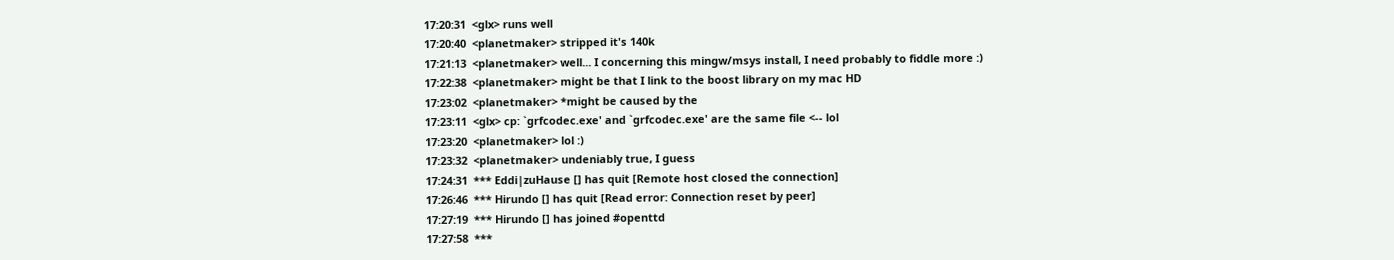17:20:31  <glx> runs well
17:20:40  <planetmaker> stripped it's 140k
17:21:13  <planetmaker> well... I concerning this mingw/msys install, I need probably to fiddle more :)
17:22:38  <planetmaker> might be that I link to the boost library on my mac HD
17:23:02  <planetmaker> *might be caused by the
17:23:11  <glx> cp: `grfcodec.exe' and `grfcodec.exe' are the same file <-- lol
17:23:20  <planetmaker> lol :)
17:23:32  <planetmaker> undeniably true, I guess
17:24:31  *** Eddi|zuHause [] has quit [Remote host closed the connection]
17:26:46  *** Hirundo [] has quit [Read error: Connection reset by peer]
17:27:19  *** Hirundo [] has joined #openttd
17:27:58  ***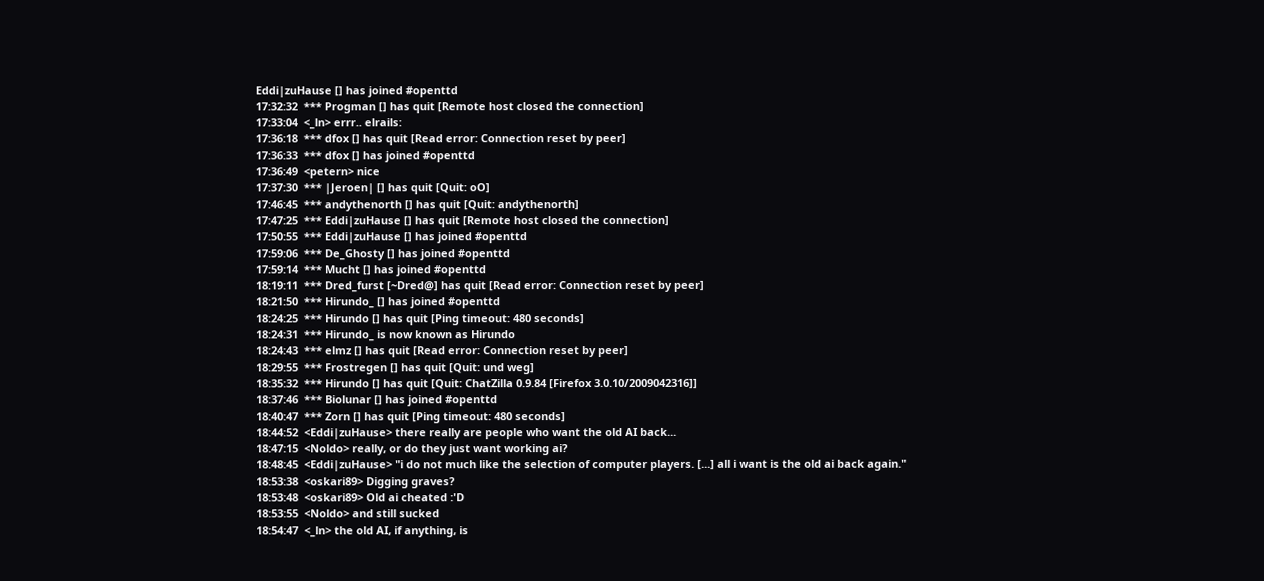Eddi|zuHause [] has joined #openttd
17:32:32  *** Progman [] has quit [Remote host closed the connection]
17:33:04  <_ln> errr.. elrails:
17:36:18  *** dfox [] has quit [Read error: Connection reset by peer]
17:36:33  *** dfox [] has joined #openttd
17:36:49  <petern> nice
17:37:30  *** |Jeroen| [] has quit [Quit: oO]
17:46:45  *** andythenorth [] has quit [Quit: andythenorth]
17:47:25  *** Eddi|zuHause [] has quit [Remote host closed the connection]
17:50:55  *** Eddi|zuHause [] has joined #openttd
17:59:06  *** De_Ghosty [] has joined #openttd
17:59:14  *** Mucht [] has joined #openttd
18:19:11  *** Dred_furst [~Dred@] has quit [Read error: Connection reset by peer]
18:21:50  *** Hirundo_ [] has joined #openttd
18:24:25  *** Hirundo [] has quit [Ping timeout: 480 seconds]
18:24:31  *** Hirundo_ is now known as Hirundo
18:24:43  *** elmz [] has quit [Read error: Connection reset by peer]
18:29:55  *** Frostregen [] has quit [Quit: und weg]
18:35:32  *** Hirundo [] has quit [Quit: ChatZilla 0.9.84 [Firefox 3.0.10/2009042316]]
18:37:46  *** Biolunar [] has joined #openttd
18:40:47  *** Zorn [] has quit [Ping timeout: 480 seconds]
18:44:52  <Eddi|zuHause> there really are people who want the old AI back...
18:47:15  <Noldo> really, or do they just want working ai?
18:48:45  <Eddi|zuHause> "i do not much like the selection of computer players. [...] all i want is the old ai back again."
18:53:38  <oskari89> Digging graves?
18:53:48  <oskari89> Old ai cheated :'D
18:53:55  <Noldo> and still sucked
18:54:47  <_ln> the old AI, if anything, is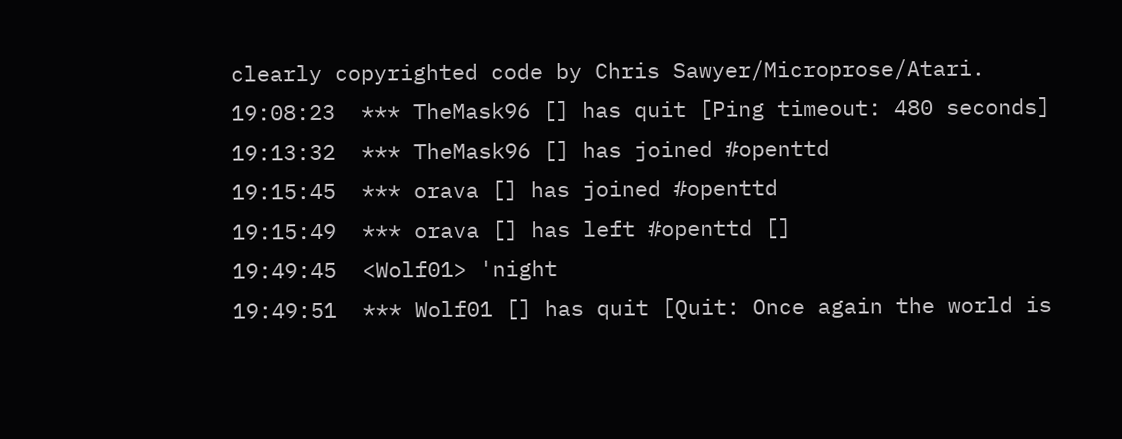clearly copyrighted code by Chris Sawyer/Microprose/Atari.
19:08:23  *** TheMask96 [] has quit [Ping timeout: 480 seconds]
19:13:32  *** TheMask96 [] has joined #openttd
19:15:45  *** orava [] has joined #openttd
19:15:49  *** orava [] has left #openttd []
19:49:45  <Wolf01> 'night
19:49:51  *** Wolf01 [] has quit [Quit: Once again the world is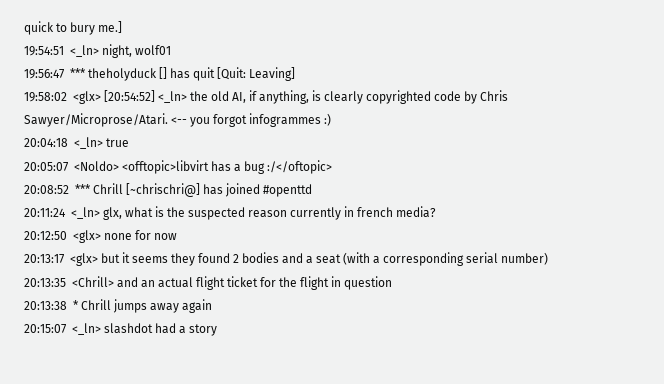quick to bury me.]
19:54:51  <_ln> night, wolf01
19:56:47  *** theholyduck [] has quit [Quit: Leaving]
19:58:02  <glx> [20:54:52] <_ln> the old AI, if anything, is clearly copyrighted code by Chris Sawyer/Microprose/Atari. <-- you forgot infogrammes :)
20:04:18  <_ln> true
20:05:07  <Noldo> <offtopic>libvirt has a bug :/</oftopic>
20:08:52  *** Chrill [~chrischri@] has joined #openttd
20:11:24  <_ln> glx, what is the suspected reason currently in french media?
20:12:50  <glx> none for now
20:13:17  <glx> but it seems they found 2 bodies and a seat (with a corresponding serial number)
20:13:35  <Chrill> and an actual flight ticket for the flight in question
20:13:38  * Chrill jumps away again
20:15:07  <_ln> slashdot had a story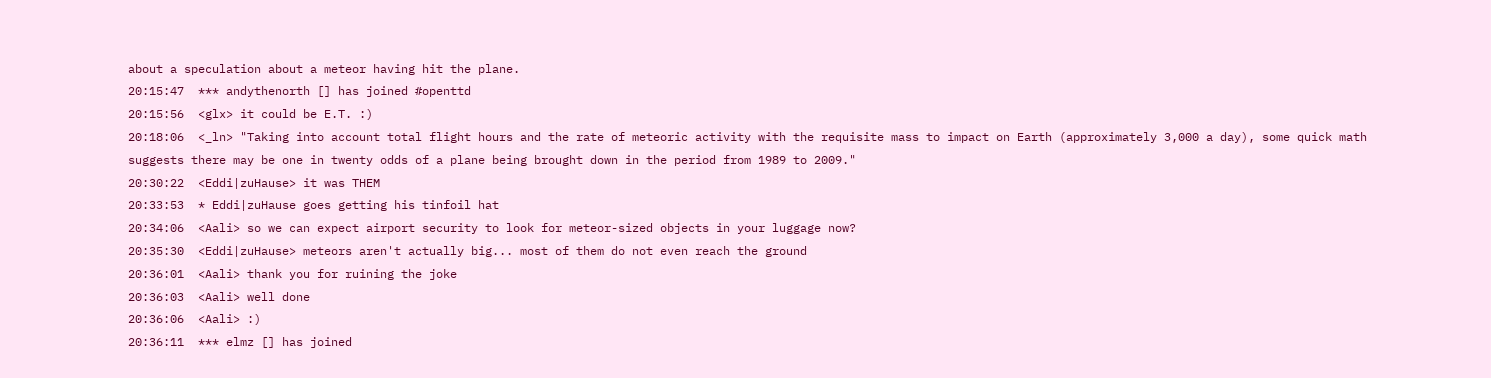about a speculation about a meteor having hit the plane.
20:15:47  *** andythenorth [] has joined #openttd
20:15:56  <glx> it could be E.T. :)
20:18:06  <_ln> "Taking into account total flight hours and the rate of meteoric activity with the requisite mass to impact on Earth (approximately 3,000 a day), some quick math suggests there may be one in twenty odds of a plane being brought down in the period from 1989 to 2009."
20:30:22  <Eddi|zuHause> it was THEM
20:33:53  * Eddi|zuHause goes getting his tinfoil hat
20:34:06  <Aali> so we can expect airport security to look for meteor-sized objects in your luggage now?
20:35:30  <Eddi|zuHause> meteors aren't actually big... most of them do not even reach the ground
20:36:01  <Aali> thank you for ruining the joke
20:36:03  <Aali> well done
20:36:06  <Aali> :)
20:36:11  *** elmz [] has joined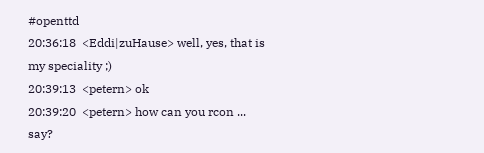#openttd
20:36:18  <Eddi|zuHause> well, yes, that is my speciality ;)
20:39:13  <petern> ok
20:39:20  <petern> how can you rcon ... say?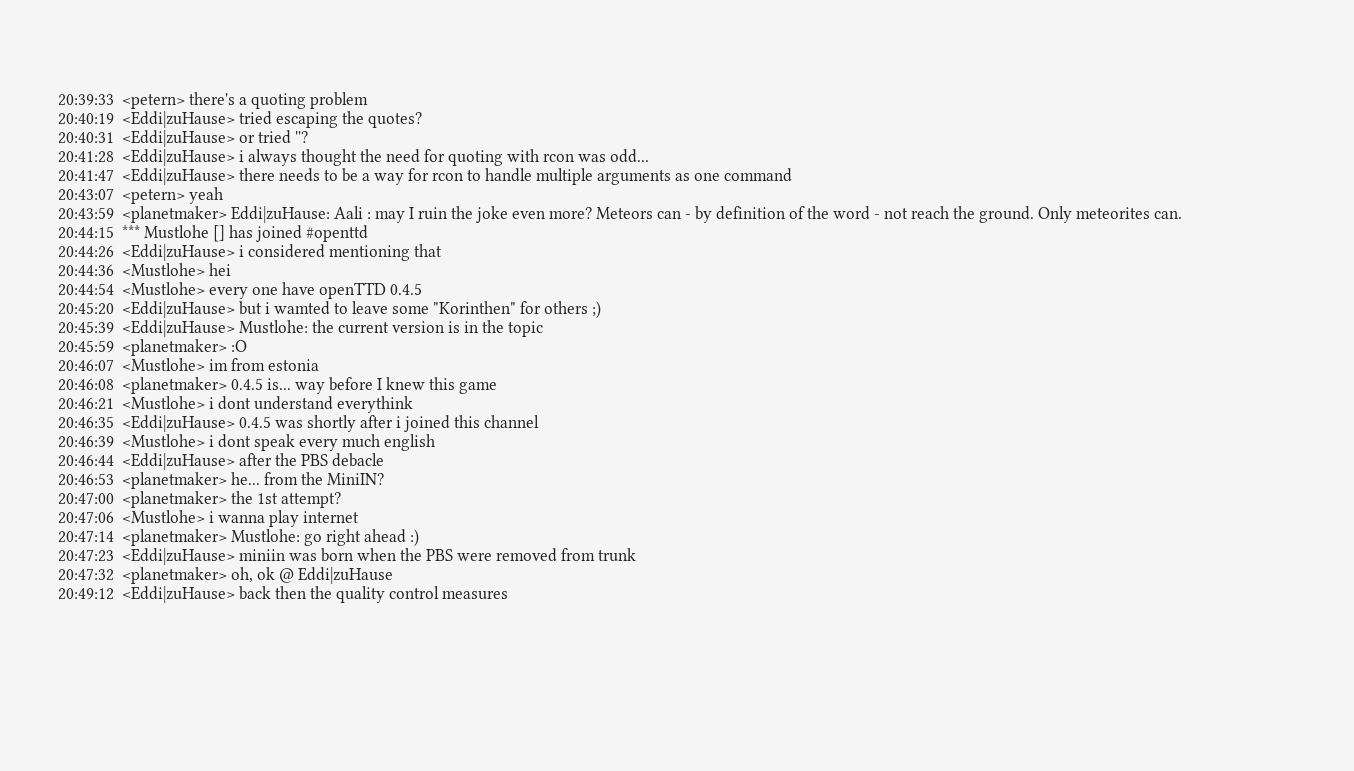20:39:33  <petern> there's a quoting problem
20:40:19  <Eddi|zuHause> tried escaping the quotes?
20:40:31  <Eddi|zuHause> or tried ''?
20:41:28  <Eddi|zuHause> i always thought the need for quoting with rcon was odd...
20:41:47  <Eddi|zuHause> there needs to be a way for rcon to handle multiple arguments as one command
20:43:07  <petern> yeah
20:43:59  <planetmaker> Eddi|zuHause: Aali : may I ruin the joke even more? Meteors can - by definition of the word - not reach the ground. Only meteorites can.
20:44:15  *** Mustlohe [] has joined #openttd
20:44:26  <Eddi|zuHause> i considered mentioning that
20:44:36  <Mustlohe> hei
20:44:54  <Mustlohe> every one have openTTD 0.4.5
20:45:20  <Eddi|zuHause> but i wamted to leave some "Korinthen" for others ;)
20:45:39  <Eddi|zuHause> Mustlohe: the current version is in the topic
20:45:59  <planetmaker> :O
20:46:07  <Mustlohe> im from estonia
20:46:08  <planetmaker> 0.4.5 is... way before I knew this game
20:46:21  <Mustlohe> i dont understand everythink
20:46:35  <Eddi|zuHause> 0.4.5 was shortly after i joined this channel
20:46:39  <Mustlohe> i dont speak every much english
20:46:44  <Eddi|zuHause> after the PBS debacle
20:46:53  <planetmaker> he... from the MiniIN?
20:47:00  <planetmaker> the 1st attempt?
20:47:06  <Mustlohe> i wanna play internet
20:47:14  <planetmaker> Mustlohe: go right ahead :)
20:47:23  <Eddi|zuHause> miniin was born when the PBS were removed from trunk
20:47:32  <planetmaker> oh, ok @ Eddi|zuHause
20:49:12  <Eddi|zuHause> back then the quality control measures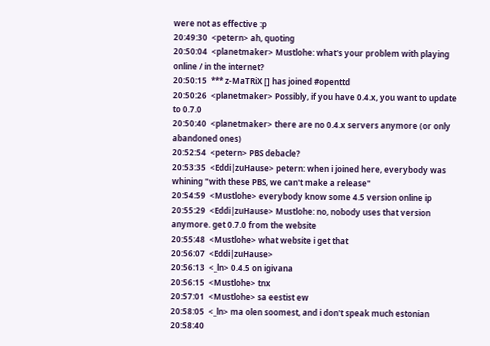were not as effective :p
20:49:30  <petern> ah, quoting
20:50:04  <planetmaker> Mustlohe: what's your problem with playing online / in the internet?
20:50:15  *** z-MaTRiX [] has joined #openttd
20:50:26  <planetmaker> Possibly, if you have 0.4.x, you want to update to 0.7.0
20:50:40  <planetmaker> there are no 0.4.x servers anymore (or only abandoned ones)
20:52:54  <petern> PBS debacle?
20:53:35  <Eddi|zuHause> petern: when i joined here, everybody was whining "with these PBS, we can't make a release"
20:54:59  <Mustlohe> everybody know some 4.5 version online ip
20:55:29  <Eddi|zuHause> Mustlohe: no, nobody uses that version anymore. get 0.7.0 from the website
20:55:48  <Mustlohe> what website i get that
20:56:07  <Eddi|zuHause>
20:56:13  <_ln> 0.4.5 on igivana
20:56:15  <Mustlohe> tnx
20:57:01  <Mustlohe> sa eestist ew
20:58:05  <_ln> ma olen soomest, and i don't speak much estonian
20:58:40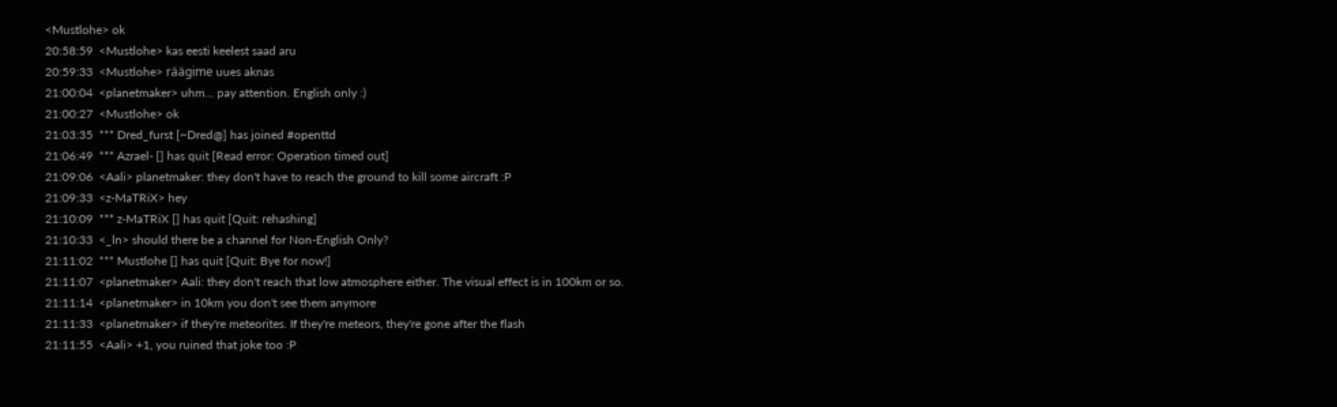<Mustlohe> ok
20:58:59  <Mustlohe> kas eesti keelest saad aru
20:59:33  <Mustlohe> räägime uues aknas
21:00:04  <planetmaker> uhm... pay attention. English only :)
21:00:27  <Mustlohe> ok
21:03:35  *** Dred_furst [~Dred@] has joined #openttd
21:06:49  *** Azrael- [] has quit [Read error: Operation timed out]
21:09:06  <Aali> planetmaker: they don't have to reach the ground to kill some aircraft :P
21:09:33  <z-MaTRiX> hey
21:10:09  *** z-MaTRiX [] has quit [Quit: rehashing]
21:10:33  <_ln> should there be a channel for Non-English Only?
21:11:02  *** Mustlohe [] has quit [Quit: Bye for now!]
21:11:07  <planetmaker> Aali: they don't reach that low atmosphere either. The visual effect is in 100km or so.
21:11:14  <planetmaker> in 10km you don't see them anymore
21:11:33  <planetmaker> if they're meteorites. If they're meteors, they're gone after the flash
21:11:55  <Aali> +1, you ruined that joke too :P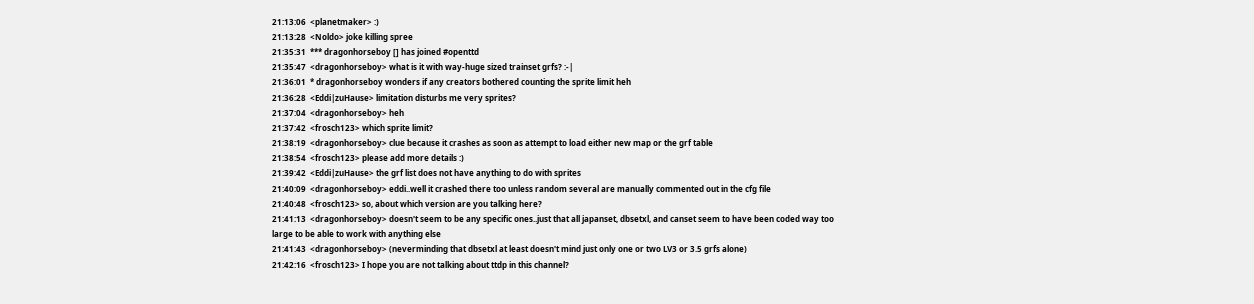21:13:06  <planetmaker> :)
21:13:28  <Noldo> joke killing spree
21:35:31  *** dragonhorseboy [] has joined #openttd
21:35:47  <dragonhorseboy> what is it with way-huge sized trainset grfs? :-|
21:36:01  * dragonhorseboy wonders if any creators bothered counting the sprite limit heh
21:36:28  <Eddi|zuHause> limitation disturbs me very sprites?
21:37:04  <dragonhorseboy> heh
21:37:42  <frosch123> which sprite limit?
21:38:19  <dragonhorseboy> clue because it crashes as soon as attempt to load either new map or the grf table
21:38:54  <frosch123> please add more details :)
21:39:42  <Eddi|zuHause> the grf list does not have anything to do with sprites
21:40:09  <dragonhorseboy> eddi..well it crashed there too unless random several are manually commented out in the cfg file
21:40:48  <frosch123> so, about which version are you talking here?
21:41:13  <dragonhorseboy> doesn't seem to be any specific ones..just that all japanset, dbsetxl, and canset seem to have been coded way too large to be able to work with anything else
21:41:43  <dragonhorseboy> (neverminding that dbsetxl at least doesn't mind just only one or two LV3 or 3.5 grfs alone)
21:42:16  <frosch123> I hope you are not talking about ttdp in this channel?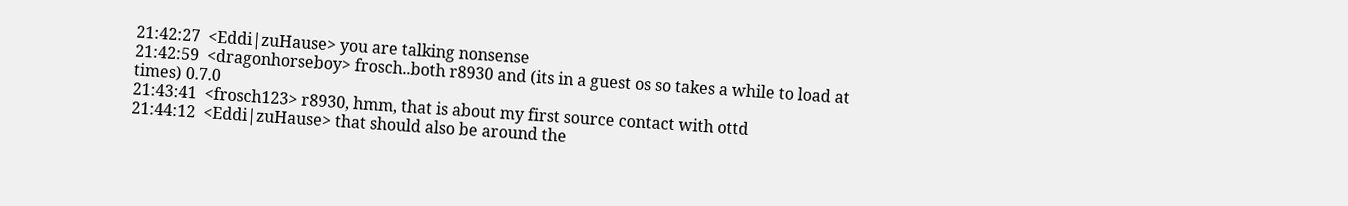21:42:27  <Eddi|zuHause> you are talking nonsense
21:42:59  <dragonhorseboy> frosch..both r8930 and (its in a guest os so takes a while to load at times) 0.7.0
21:43:41  <frosch123> r8930, hmm, that is about my first source contact with ottd
21:44:12  <Eddi|zuHause> that should also be around the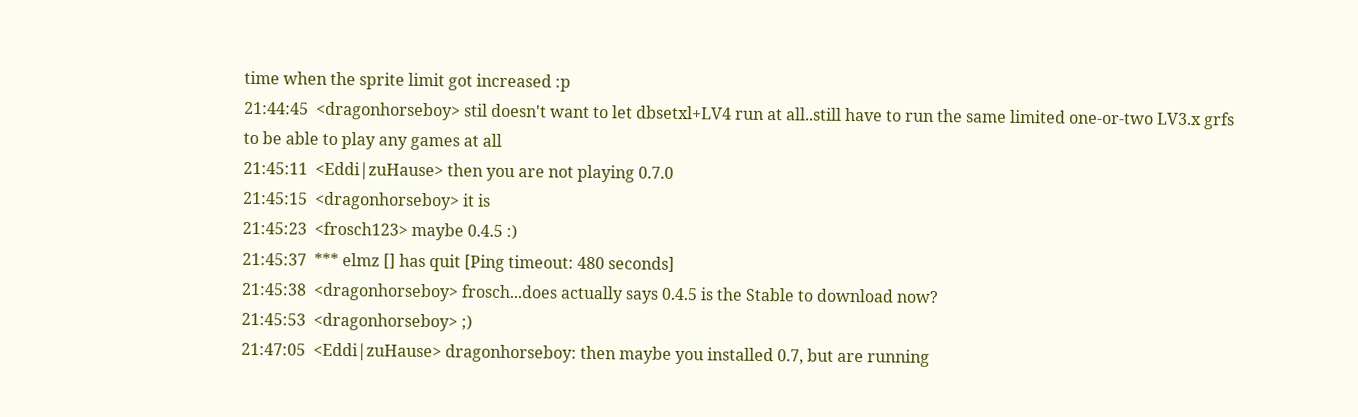time when the sprite limit got increased :p
21:44:45  <dragonhorseboy> stil doesn't want to let dbsetxl+LV4 run at all..still have to run the same limited one-or-two LV3.x grfs to be able to play any games at all
21:45:11  <Eddi|zuHause> then you are not playing 0.7.0
21:45:15  <dragonhorseboy> it is
21:45:23  <frosch123> maybe 0.4.5 :)
21:45:37  *** elmz [] has quit [Ping timeout: 480 seconds]
21:45:38  <dragonhorseboy> frosch...does actually says 0.4.5 is the Stable to download now?
21:45:53  <dragonhorseboy> ;)
21:47:05  <Eddi|zuHause> dragonhorseboy: then maybe you installed 0.7, but are running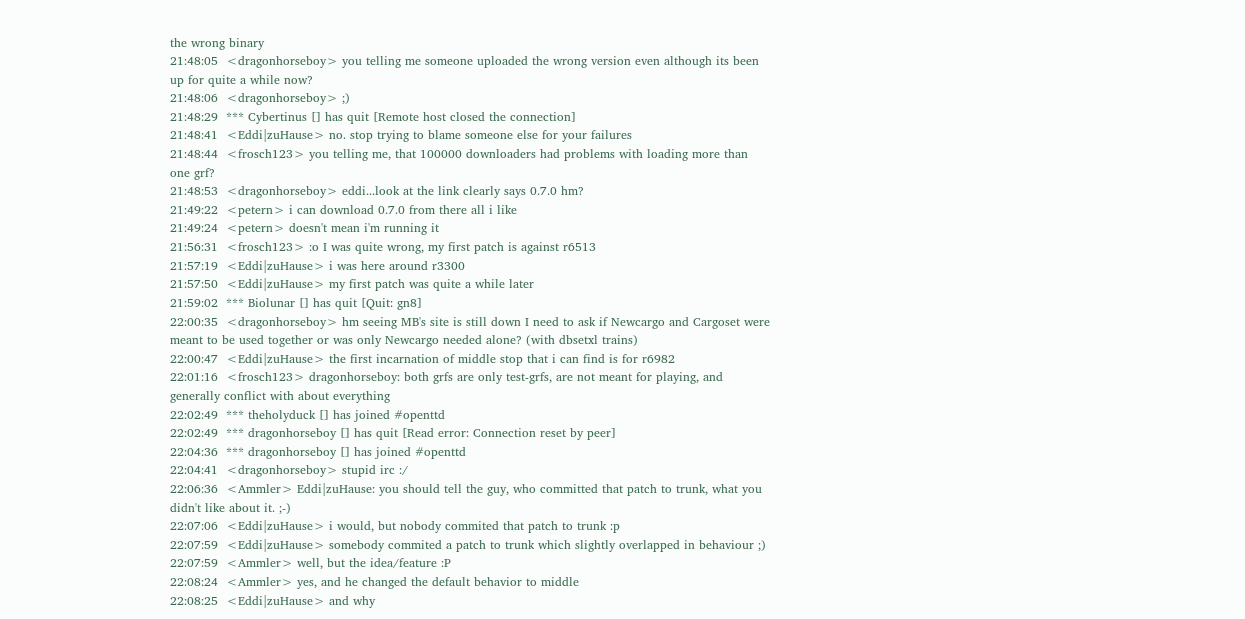the wrong binary
21:48:05  <dragonhorseboy> you telling me someone uploaded the wrong version even although its been up for quite a while now?
21:48:06  <dragonhorseboy> ;)
21:48:29  *** Cybertinus [] has quit [Remote host closed the connection]
21:48:41  <Eddi|zuHause> no. stop trying to blame someone else for your failures
21:48:44  <frosch123> you telling me, that 100000 downloaders had problems with loading more than one grf?
21:48:53  <dragonhorseboy> eddi...look at the link clearly says 0.7.0 hm?
21:49:22  <petern> i can download 0.7.0 from there all i like
21:49:24  <petern> doesn't mean i'm running it
21:56:31  <frosch123> :o I was quite wrong, my first patch is against r6513
21:57:19  <Eddi|zuHause> i was here around r3300
21:57:50  <Eddi|zuHause> my first patch was quite a while later
21:59:02  *** Biolunar [] has quit [Quit: gn8]
22:00:35  <dragonhorseboy> hm seeing MB's site is still down I need to ask if Newcargo and Cargoset were meant to be used together or was only Newcargo needed alone? (with dbsetxl trains)
22:00:47  <Eddi|zuHause> the first incarnation of middle stop that i can find is for r6982
22:01:16  <frosch123> dragonhorseboy: both grfs are only test-grfs, are not meant for playing, and generally conflict with about everything
22:02:49  *** theholyduck [] has joined #openttd
22:02:49  *** dragonhorseboy [] has quit [Read error: Connection reset by peer]
22:04:36  *** dragonhorseboy [] has joined #openttd
22:04:41  <dragonhorseboy> stupid irc :/
22:06:36  <Ammler> Eddi|zuHause: you should tell the guy, who committed that patch to trunk, what you didn't like about it. ;-)
22:07:06  <Eddi|zuHause> i would, but nobody commited that patch to trunk :p
22:07:59  <Eddi|zuHause> somebody commited a patch to trunk which slightly overlapped in behaviour ;)
22:07:59  <Ammler> well, but the idea/feature :P
22:08:24  <Ammler> yes, and he changed the default behavior to middle
22:08:25  <Eddi|zuHause> and why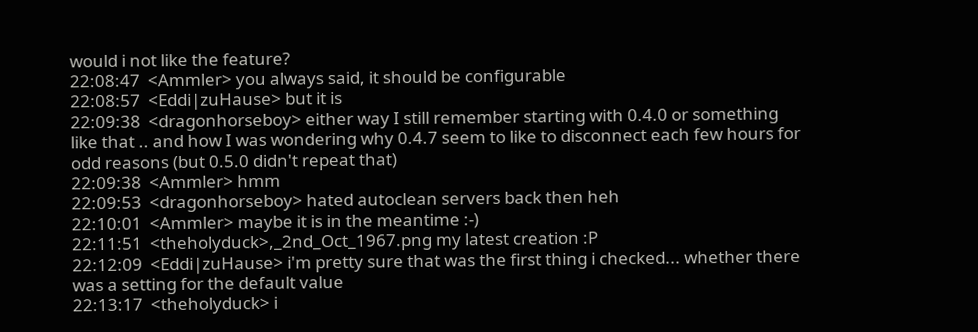would i not like the feature?
22:08:47  <Ammler> you always said, it should be configurable
22:08:57  <Eddi|zuHause> but it is
22:09:38  <dragonhorseboy> either way I still remember starting with 0.4.0 or something like that .. and how I was wondering why 0.4.7 seem to like to disconnect each few hours for odd reasons (but 0.5.0 didn't repeat that)
22:09:38  <Ammler> hmm
22:09:53  <dragonhorseboy> hated autoclean servers back then heh
22:10:01  <Ammler> maybe it is in the meantime :-)
22:11:51  <theholyduck>,_2nd_Oct_1967.png my latest creation :P
22:12:09  <Eddi|zuHause> i'm pretty sure that was the first thing i checked... whether there was a setting for the default value
22:13:17  <theholyduck> i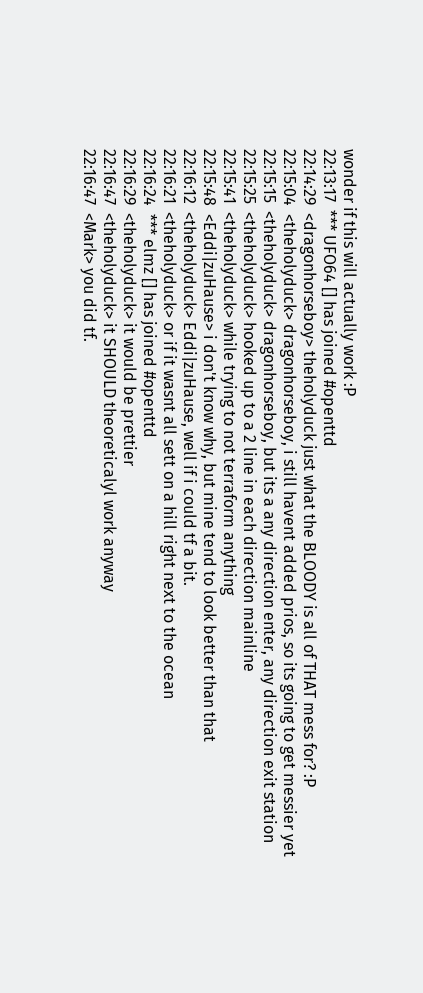wonder if this will actually work :P
22:13:17  *** UFO64 [] has joined #openttd
22:14:29  <dragonhorseboy> theholyduck just what the BLOODY is all of THAT mess for? :P
22:15:04  <theholyduck> dragonhorseboy, i still havent added prios, so its going to get messier yet
22:15:15  <theholyduck> dragonhorseboy, but its a any direction enter, any direction exit station
22:15:25  <theholyduck> hooked up to a 2 line in each direction mainline
22:15:41  <theholyduck> while trying to not terraform anything
22:15:48  <Eddi|zuHause> i don't know why, but mine tend to look better than that
22:16:12  <theholyduck> Eddi|zuHause, well if i could tf a bit.
22:16:21  <theholyduck> or if it wasnt all sett on a hill right next to the ocean
22:16:24  *** elmz [] has joined #openttd
22:16:29  <theholyduck> it would be prettier
22:16:47  <theholyduck> it SHOULD theoreticalyl work anyway
22:16:47  <Mark> you did tf.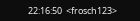22:16:50  <frosch123>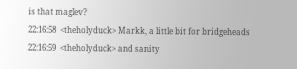is that maglev?
22:16:58  <theholyduck> Markk, a little bit for bridgeheads
22:16:59  <theholyduck> and sanity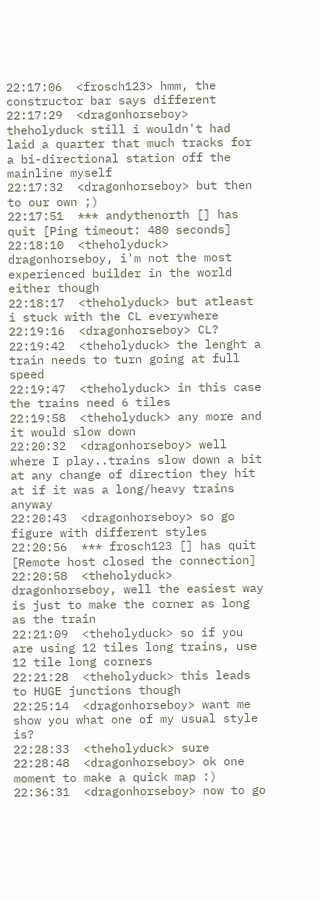22:17:06  <frosch123> hmm, the constructor bar says different
22:17:29  <dragonhorseboy> theholyduck still i wouldn't had laid a quarter that much tracks for a bi-directional station off the mainline myself
22:17:32  <dragonhorseboy> but then to our own ;)
22:17:51  *** andythenorth [] has quit [Ping timeout: 480 seconds]
22:18:10  <theholyduck> dragonhorseboy, i'm not the most experienced builder in the world either though
22:18:17  <theholyduck> but atleast i stuck with the CL everywhere
22:19:16  <dragonhorseboy> CL?
22:19:42  <theholyduck> the lenght a train needs to turn going at full speed
22:19:47  <theholyduck> in this case the trains need 6 tiles
22:19:58  <theholyduck> any more and it would slow down
22:20:32  <dragonhorseboy> well where I play..trains slow down a bit at any change of direction they hit at if it was a long/heavy trains anyway
22:20:43  <dragonhorseboy> so go figure with different styles
22:20:56  *** frosch123 [] has quit [Remote host closed the connection]
22:20:58  <theholyduck> dragonhorseboy, well the easiest way is just to make the corner as long as the train
22:21:09  <theholyduck> so if you are using 12 tiles long trains, use 12 tile long corners
22:21:28  <theholyduck> this leads to HUGE junctions though
22:25:14  <dragonhorseboy> want me show you what one of my usual style is?
22:28:33  <theholyduck> sure
22:28:48  <dragonhorseboy> ok one moment to make a quick map :)
22:36:31  <dragonhorseboy> now to go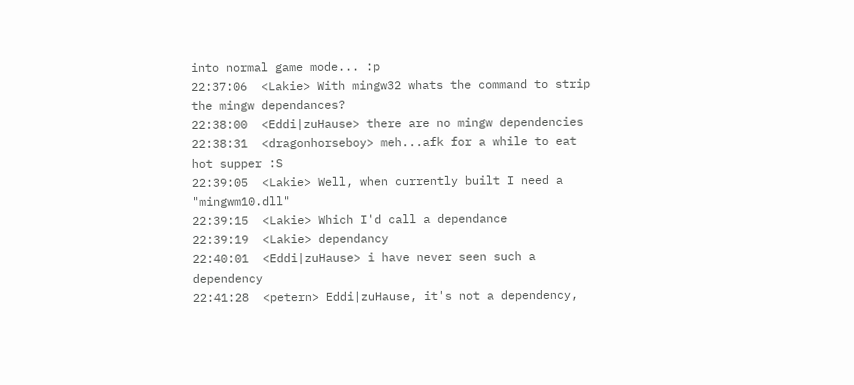into normal game mode... :p
22:37:06  <Lakie> With mingw32 whats the command to strip the mingw dependances?
22:38:00  <Eddi|zuHause> there are no mingw dependencies
22:38:31  <dragonhorseboy> meh...afk for a while to eat hot supper :S
22:39:05  <Lakie> Well, when currently built I need a "mingwm10.dll"
22:39:15  <Lakie> Which I'd call a dependance
22:39:19  <Lakie> dependancy
22:40:01  <Eddi|zuHause> i have never seen such a dependency
22:41:28  <petern> Eddi|zuHause, it's not a dependency,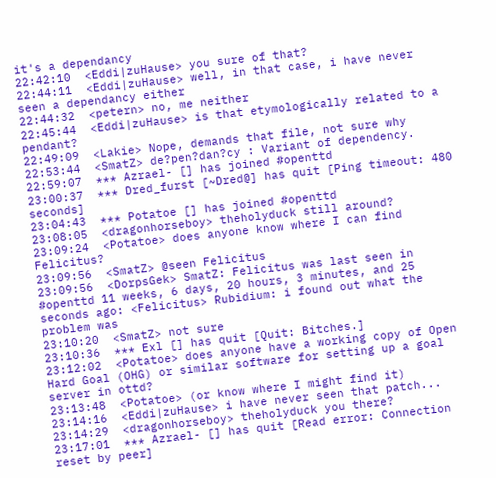it's a dependancy
22:42:10  <Eddi|zuHause> you sure of that?
22:44:11  <Eddi|zuHause> well, in that case, i have never seen a dependancy either
22:44:32  <petern> no, me neither
22:45:44  <Eddi|zuHause> is that etymologically related to a pendant?
22:49:09  <Lakie> Nope, demands that file, not sure why
22:53:44  <SmatZ> de?pen?dan?cy : Variant of dependency.
22:59:07  *** Azrael- [] has joined #openttd
23:00:37  *** Dred_furst [~Dred@] has quit [Ping timeout: 480 seconds]
23:04:43  *** Potatoe [] has joined #openttd
23:08:05  <dragonhorseboy> theholyduck still around?
23:09:24  <Potatoe> does anyone know where I can find Felicitus?
23:09:56  <SmatZ> @seen Felicitus
23:09:56  <DorpsGek> SmatZ: Felicitus was last seen in #openttd 11 weeks, 6 days, 20 hours, 3 minutes, and 25 seconds ago: <Felicitus> Rubidium: i found out what the problem was
23:10:20  <SmatZ> not sure
23:10:36  *** Exl [] has quit [Quit: Bitches.]
23:12:02  <Potatoe> does anyone have a working copy of Open Hard Goal (OHG) or similar software for setting up a goal server in ottd?
23:13:48  <Potatoe> (or know where I might find it)
23:14:16  <Eddi|zuHause> i have never seen that patch...
23:14:29  <dragonhorseboy> theholyduck you there?
23:17:01  *** Azrael- [] has quit [Read error: Connection reset by peer]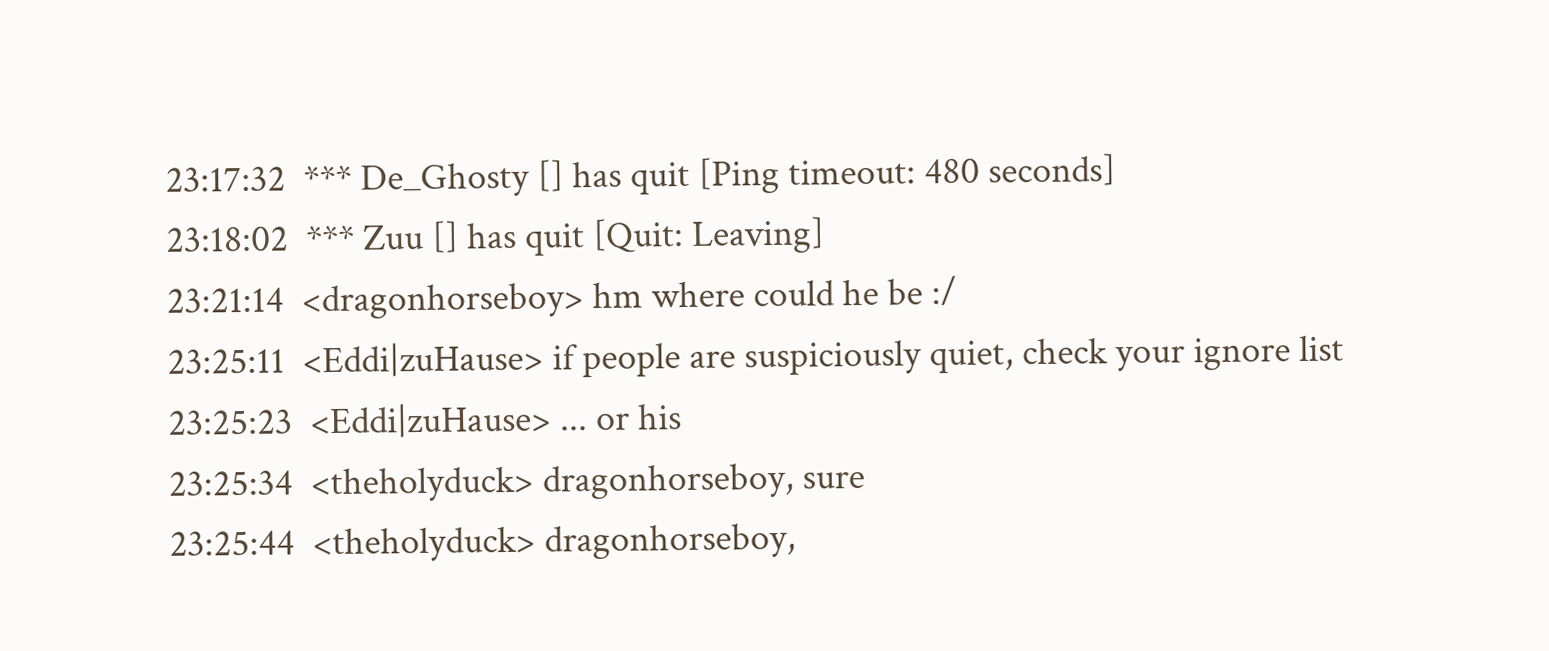23:17:32  *** De_Ghosty [] has quit [Ping timeout: 480 seconds]
23:18:02  *** Zuu [] has quit [Quit: Leaving]
23:21:14  <dragonhorseboy> hm where could he be :/
23:25:11  <Eddi|zuHause> if people are suspiciously quiet, check your ignore list
23:25:23  <Eddi|zuHause> ... or his
23:25:34  <theholyduck> dragonhorseboy, sure
23:25:44  <theholyduck> dragonhorseboy,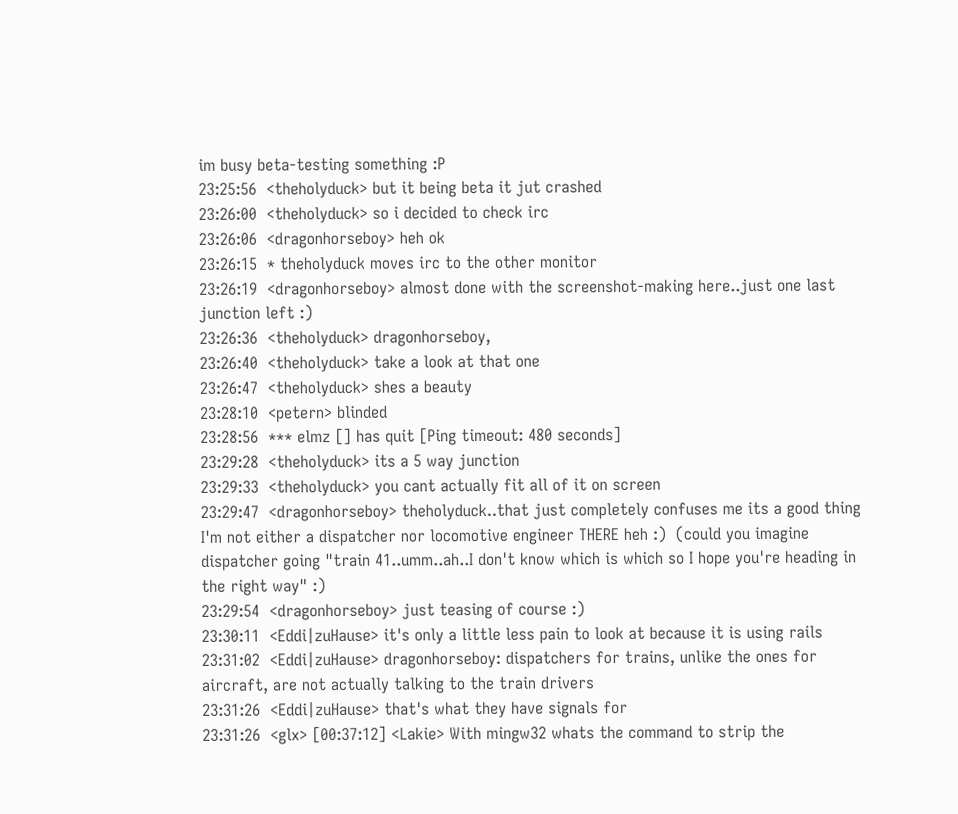im busy beta-testing something :P
23:25:56  <theholyduck> but it being beta it jut crashed
23:26:00  <theholyduck> so i decided to check irc
23:26:06  <dragonhorseboy> heh ok
23:26:15  * theholyduck moves irc to the other monitor
23:26:19  <dragonhorseboy> almost done with the screenshot-making here..just one last junction left :)
23:26:36  <theholyduck> dragonhorseboy,
23:26:40  <theholyduck> take a look at that one
23:26:47  <theholyduck> shes a beauty
23:28:10  <petern> blinded
23:28:56  *** elmz [] has quit [Ping timeout: 480 seconds]
23:29:28  <theholyduck> its a 5 way junction
23:29:33  <theholyduck> you cant actually fit all of it on screen
23:29:47  <dragonhorseboy> theholyduck..that just completely confuses me its a good thing I'm not either a dispatcher nor locomotive engineer THERE heh :)  (could you imagine dispatcher going "train 41..umm..ah..I don't know which is which so I hope you're heading in the right way" :)
23:29:54  <dragonhorseboy> just teasing of course :)
23:30:11  <Eddi|zuHause> it's only a little less pain to look at because it is using rails
23:31:02  <Eddi|zuHause> dragonhorseboy: dispatchers for trains, unlike the ones for aircraft, are not actually talking to the train drivers
23:31:26  <Eddi|zuHause> that's what they have signals for
23:31:26  <glx> [00:37:12] <Lakie> With mingw32 whats the command to strip the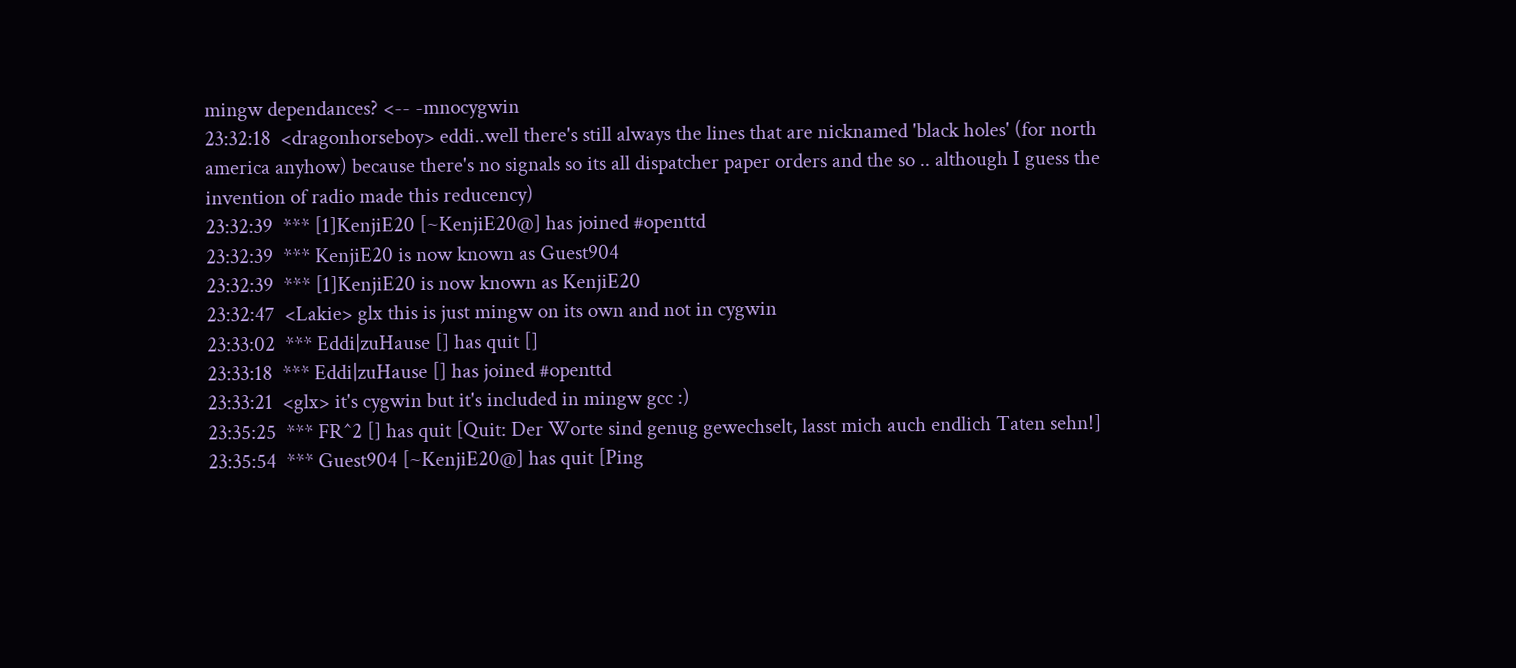mingw dependances? <-- -mnocygwin
23:32:18  <dragonhorseboy> eddi..well there's still always the lines that are nicknamed 'black holes' (for north america anyhow) because there's no signals so its all dispatcher paper orders and the so .. although I guess the invention of radio made this reducency)
23:32:39  *** [1]KenjiE20 [~KenjiE20@] has joined #openttd
23:32:39  *** KenjiE20 is now known as Guest904
23:32:39  *** [1]KenjiE20 is now known as KenjiE20
23:32:47  <Lakie> glx this is just mingw on its own and not in cygwin
23:33:02  *** Eddi|zuHause [] has quit []
23:33:18  *** Eddi|zuHause [] has joined #openttd
23:33:21  <glx> it's cygwin but it's included in mingw gcc :)
23:35:25  *** FR^2 [] has quit [Quit: Der Worte sind genug gewechselt, lasst mich auch endlich Taten sehn!]
23:35:54  *** Guest904 [~KenjiE20@] has quit [Ping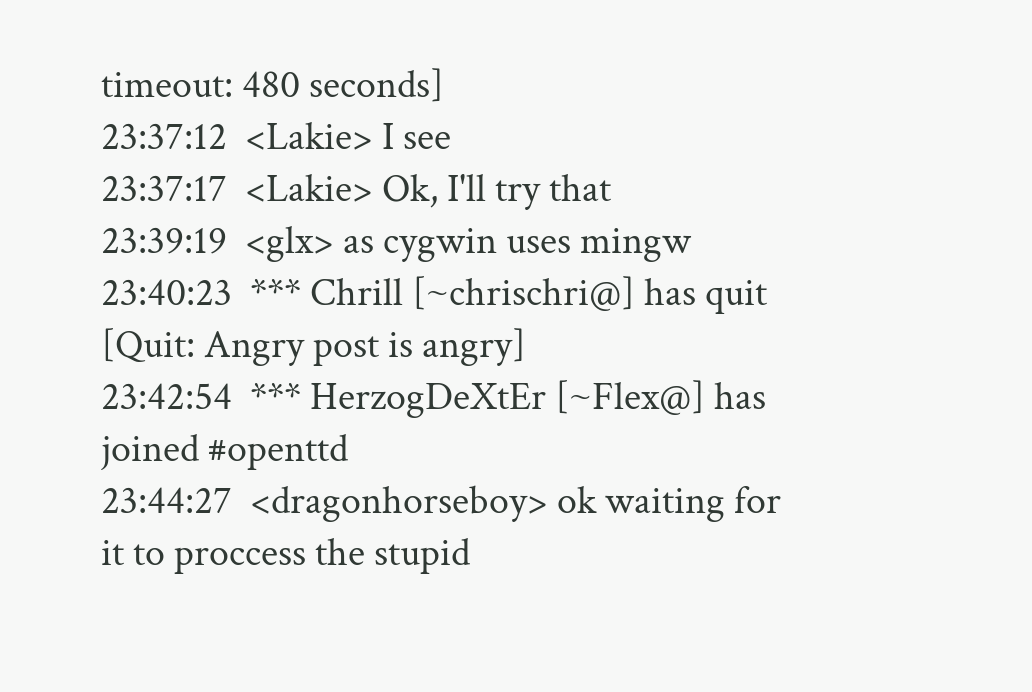timeout: 480 seconds]
23:37:12  <Lakie> I see
23:37:17  <Lakie> Ok, I'll try that
23:39:19  <glx> as cygwin uses mingw
23:40:23  *** Chrill [~chrischri@] has quit [Quit: Angry post is angry]
23:42:54  *** HerzogDeXtEr [~Flex@] has joined #openttd
23:44:27  <dragonhorseboy> ok waiting for it to proccess the stupid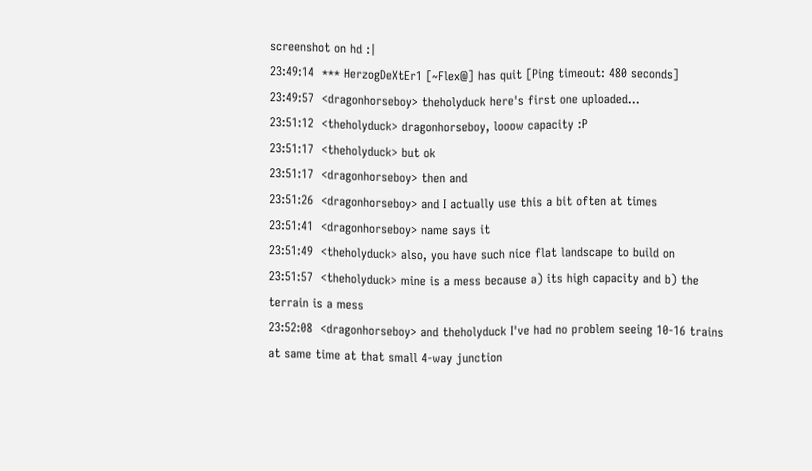screenshot on hd :|
23:49:14  *** HerzogDeXtEr1 [~Flex@] has quit [Ping timeout: 480 seconds]
23:49:57  <dragonhorseboy> theholyduck here's first one uploaded...
23:51:12  <theholyduck> dragonhorseboy, looow capacity :P
23:51:17  <theholyduck> but ok
23:51:17  <dragonhorseboy> then and
23:51:26  <dragonhorseboy> and I actually use this a bit often at times
23:51:41  <dragonhorseboy> name says it
23:51:49  <theholyduck> also, you have such nice flat landscape to build on
23:51:57  <theholyduck> mine is a mess because a) its high capacity and b) the terrain is a mess
23:52:08  <dragonhorseboy> and theholyduck I've had no problem seeing 10-16 trains at same time at that small 4-way junction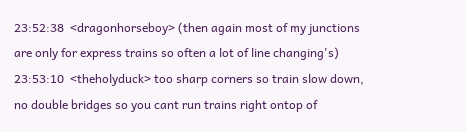23:52:38  <dragonhorseboy> (then again most of my junctions are only for express trains so often a lot of line changing's)
23:53:10  <theholyduck> too sharp corners so train slow down, no double bridges so you cant run trains right ontop of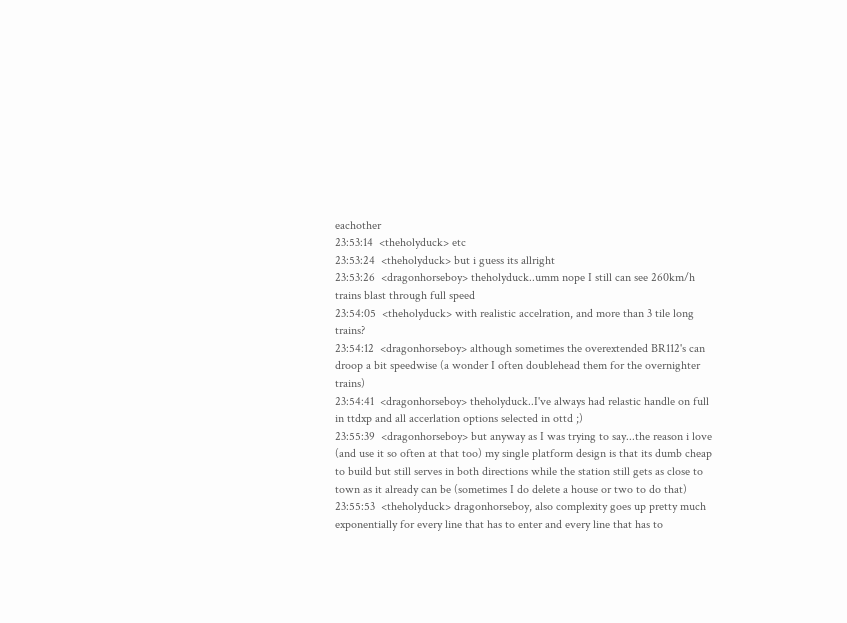eachother
23:53:14  <theholyduck> etc
23:53:24  <theholyduck> but i guess its allright
23:53:26  <dragonhorseboy> theholyduck..umm nope I still can see 260km/h trains blast through full speed
23:54:05  <theholyduck> with realistic accelration, and more than 3 tile long trains?
23:54:12  <dragonhorseboy> although sometimes the overextended BR112's can droop a bit speedwise (a wonder I often doublehead them for the overnighter trains)
23:54:41  <dragonhorseboy> theholyduck..I've always had relastic handle on full in ttdxp and all accerlation options selected in ottd ;)
23:55:39  <dragonhorseboy> but anyway as I was trying to say...the reason i love (and use it so often at that too) my single platform design is that its dumb cheap to build but still serves in both directions while the station still gets as close to town as it already can be (sometimes I do delete a house or two to do that)
23:55:53  <theholyduck> dragonhorseboy, also complexity goes up pretty much exponentially for every line that has to enter and every line that has to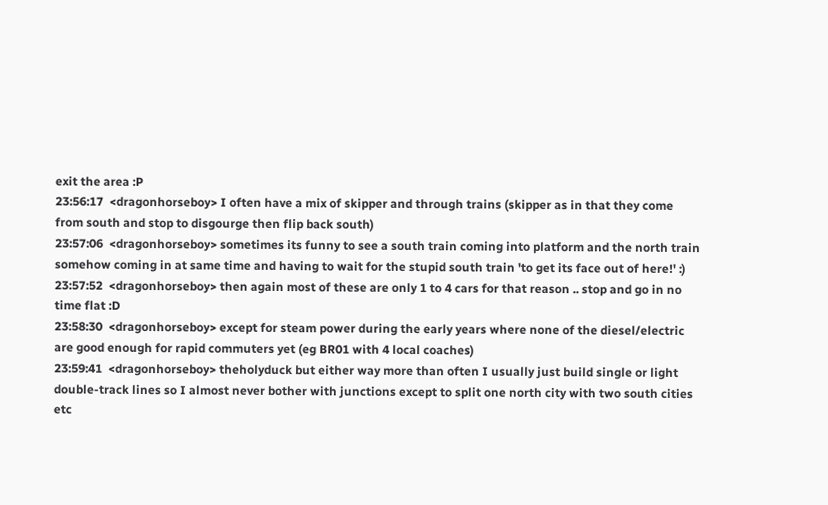exit the area :P
23:56:17  <dragonhorseboy> I often have a mix of skipper and through trains (skipper as in that they come from south and stop to disgourge then flip back south)
23:57:06  <dragonhorseboy> sometimes its funny to see a south train coming into platform and the north train somehow coming in at same time and having to wait for the stupid south train 'to get its face out of here!' :)
23:57:52  <dragonhorseboy> then again most of these are only 1 to 4 cars for that reason .. stop and go in no time flat :D
23:58:30  <dragonhorseboy> except for steam power during the early years where none of the diesel/electric are good enough for rapid commuters yet (eg BR01 with 4 local coaches)
23:59:41  <dragonhorseboy> theholyduck but either way more than often I usually just build single or light double-track lines so I almost never bother with junctions except to split one north city with two south cities etc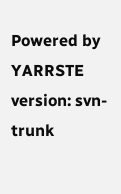Powered by YARRSTE version: svn-trunk